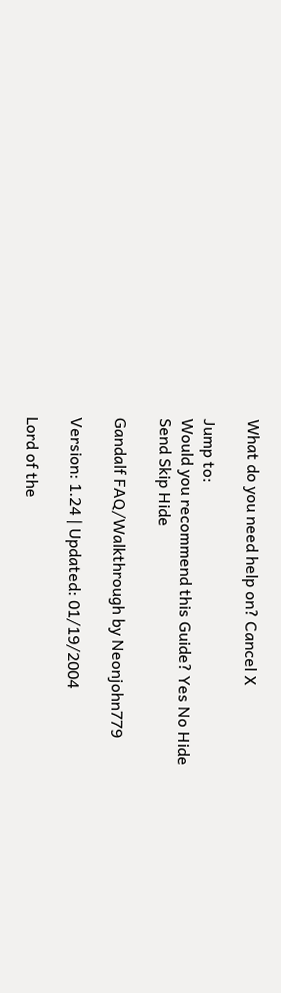What do you need help on? Cancel X

Jump to:
Would you recommend this Guide? Yes No Hide
Send Skip Hide

Gandalf FAQ/Walkthrough by Neonjohn779

Version: 1.24 | Updated: 01/19/2004

Lord of the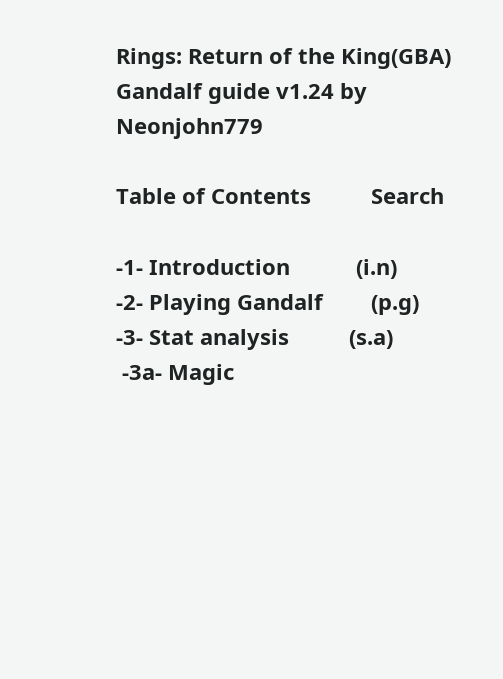Rings: Return of the King(GBA)
Gandalf guide v1.24 by Neonjohn779

Table of Contents          Search

-1- Introduction           (i.n)
-2- Playing Gandalf        (p.g)
-3- Stat analysis          (s.a)
 -3a- Magic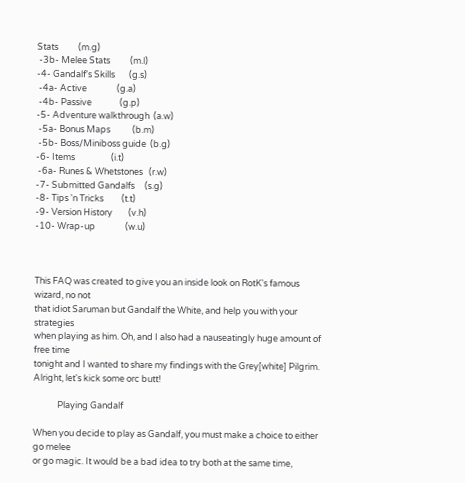Stats          (m.g)
 -3b- Melee Stats          (m.l)
-4- Gandalf's Skills       (g.s)
 -4a- Active               (g.a)
 -4b- Passive              (g.p)
-5- Adventure walkthrough  (a.w)
 -5a- Bonus Maps           (b.m)
 -5b- Boss/Miniboss guide  (b.g)
-6- Items                  (i.t)
 -6a- Runes & Whetstones   (r.w)
-7- Submitted Gandalfs     (s.g)
-8- Tips 'n Tricks         (t.t)
-9- Version History        (v.h)
-10- Wrap-up               (w.u)



This FAQ was created to give you an inside look on RotK's famous wizard, no not
that idiot Saruman but Gandalf the White, and help you with your strategies
when playing as him. Oh, and I also had a nauseatingly huge amount of free time
tonight and I wanted to share my findings with the Grey[white] Pilgrim.
Alright, let's kick some orc butt!

            Playing Gandalf

When you decide to play as Gandalf, you must make a choice to either go melee
or go magic. It would be a bad idea to try both at the same time,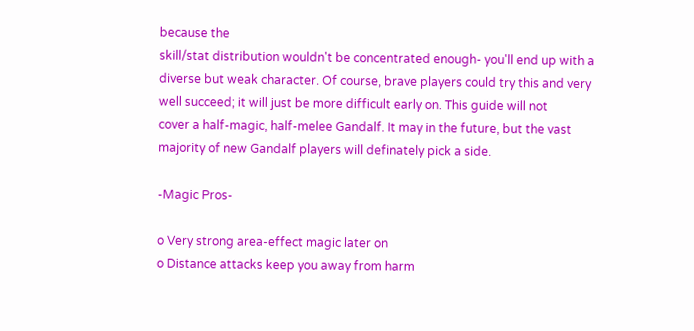because the
skill/stat distribution wouldn't be concentrated enough- you'll end up with a
diverse but weak character. Of course, brave players could try this and very
well succeed; it will just be more difficult early on. This guide will not
cover a half-magic, half-melee Gandalf. It may in the future, but the vast
majority of new Gandalf players will definately pick a side.

-Magic Pros-

o Very strong area-effect magic later on
o Distance attacks keep you away from harm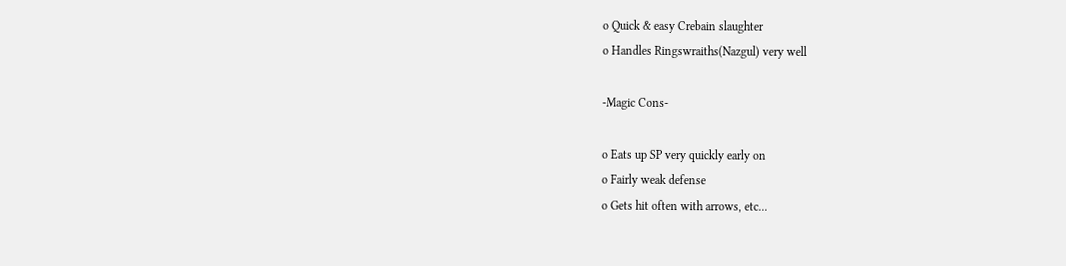o Quick & easy Crebain slaughter
o Handles Ringswraiths(Nazgul) very well

-Magic Cons-

o Eats up SP very quickly early on
o Fairly weak defense
o Gets hit often with arrows, etc...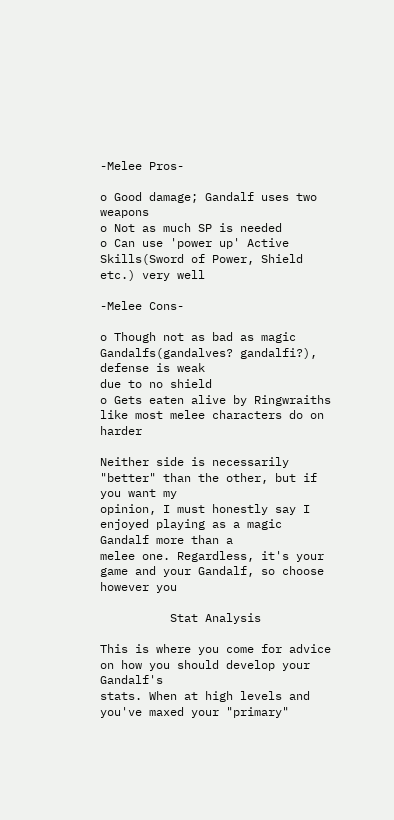-Melee Pros-

o Good damage; Gandalf uses two weapons
o Not as much SP is needed
o Can use 'power up' Active Skills(Sword of Power, Shield etc.) very well

-Melee Cons-

o Though not as bad as magic Gandalfs(gandalves? gandalfi?), defense is weak
due to no shield
o Gets eaten alive by Ringwraiths like most melee characters do on harder

Neither side is necessarily "better" than the other, but if you want my
opinion, I must honestly say I enjoyed playing as a magic Gandalf more than a
melee one. Regardless, it's your game and your Gandalf, so choose however you

          Stat Analysis

This is where you come for advice on how you should develop your Gandalf's
stats. When at high levels and you've maxed your "primary"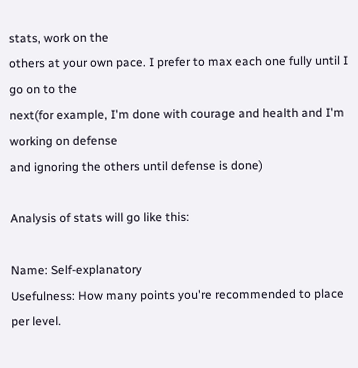stats, work on the
others at your own pace. I prefer to max each one fully until I go on to the
next(for example, I'm done with courage and health and I'm working on defense
and ignoring the others until defense is done)

Analysis of stats will go like this:

Name: Self-explanatory
Usefulness: How many points you're recommended to place per level.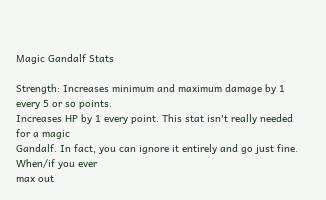Magic Gandalf Stats

Strength: Increases minimum and maximum damage by 1 every 5 or so points.
Increases HP by 1 every point. This stat isn't really needed for a magic
Gandalf. In fact, you can ignore it entirely and go just fine. When/if you ever
max out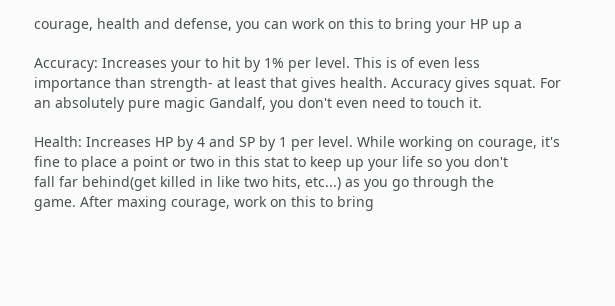courage, health and defense, you can work on this to bring your HP up a

Accuracy: Increases your to hit by 1% per level. This is of even less
importance than strength- at least that gives health. Accuracy gives squat. For
an absolutely pure magic Gandalf, you don't even need to touch it.

Health: Increases HP by 4 and SP by 1 per level. While working on courage, it's
fine to place a point or two in this stat to keep up your life so you don't
fall far behind(get killed in like two hits, etc...) as you go through the
game. After maxing courage, work on this to bring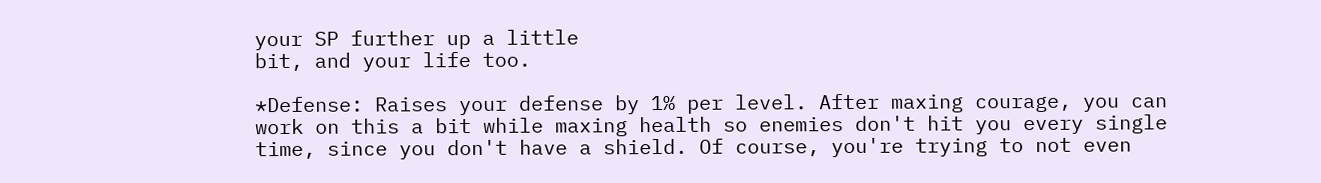your SP further up a little
bit, and your life too.

*Defense: Raises your defense by 1% per level. After maxing courage, you can
work on this a bit while maxing health so enemies don't hit you every single
time, since you don't have a shield. Of course, you're trying to not even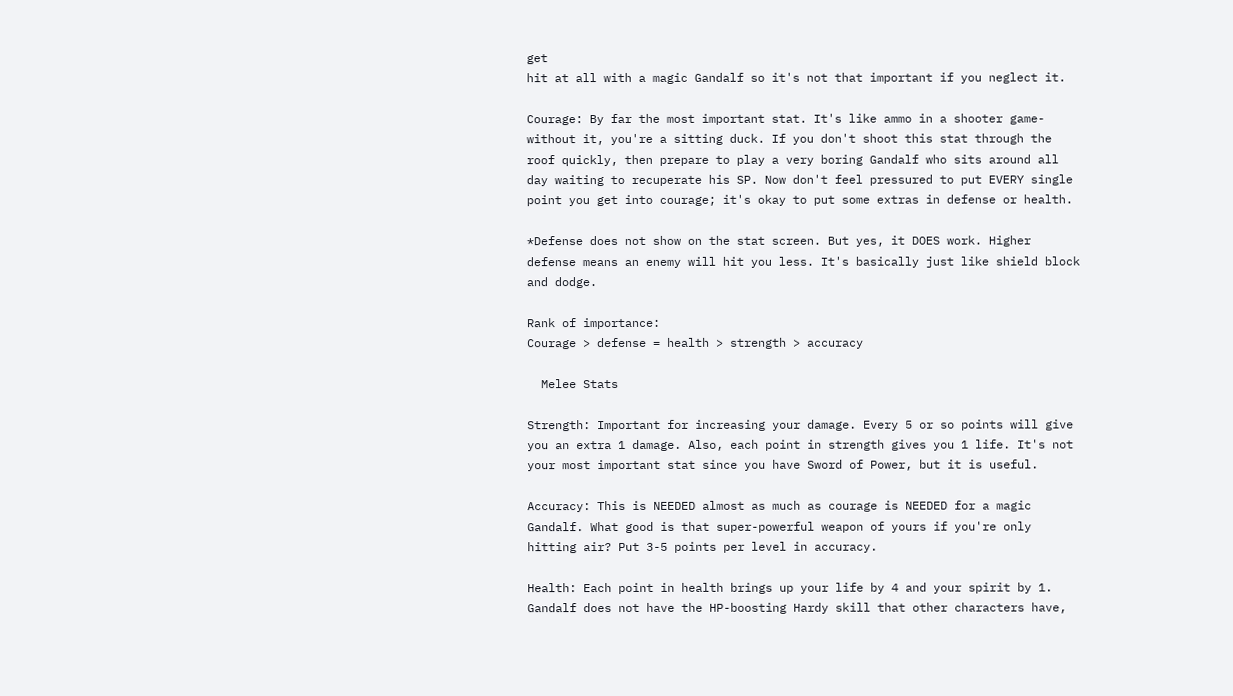get
hit at all with a magic Gandalf so it's not that important if you neglect it.

Courage: By far the most important stat. It's like ammo in a shooter game-
without it, you're a sitting duck. If you don't shoot this stat through the
roof quickly, then prepare to play a very boring Gandalf who sits around all
day waiting to recuperate his SP. Now don't feel pressured to put EVERY single
point you get into courage; it's okay to put some extras in defense or health.

*Defense does not show on the stat screen. But yes, it DOES work. Higher
defense means an enemy will hit you less. It's basically just like shield block
and dodge.

Rank of importance:
Courage > defense = health > strength > accuracy

  Melee Stats

Strength: Important for increasing your damage. Every 5 or so points will give
you an extra 1 damage. Also, each point in strength gives you 1 life. It's not
your most important stat since you have Sword of Power, but it is useful.

Accuracy: This is NEEDED almost as much as courage is NEEDED for a magic
Gandalf. What good is that super-powerful weapon of yours if you're only
hitting air? Put 3-5 points per level in accuracy.

Health: Each point in health brings up your life by 4 and your spirit by 1.
Gandalf does not have the HP-boosting Hardy skill that other characters have,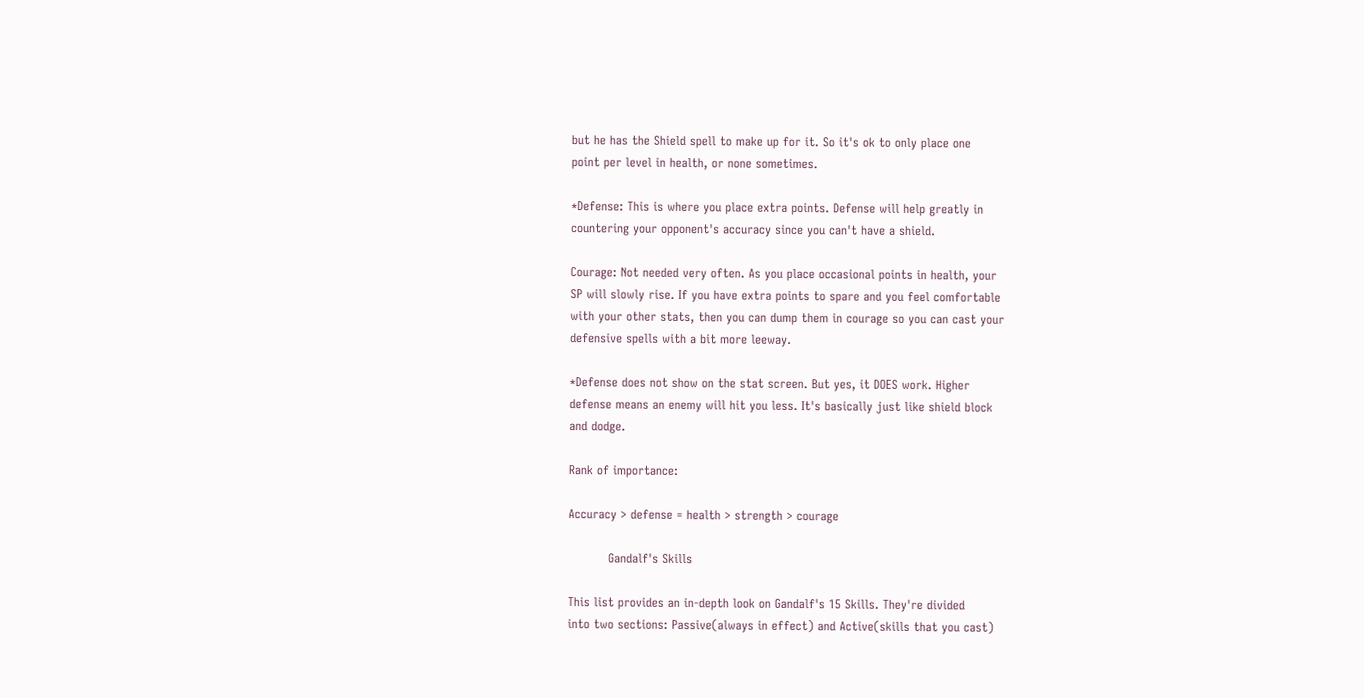but he has the Shield spell to make up for it. So it's ok to only place one
point per level in health, or none sometimes.

*Defense: This is where you place extra points. Defense will help greatly in
countering your opponent's accuracy since you can't have a shield.

Courage: Not needed very often. As you place occasional points in health, your
SP will slowly rise. If you have extra points to spare and you feel comfortable
with your other stats, then you can dump them in courage so you can cast your
defensive spells with a bit more leeway.

*Defense does not show on the stat screen. But yes, it DOES work. Higher
defense means an enemy will hit you less. It's basically just like shield block
and dodge.

Rank of importance:

Accuracy > defense = health > strength > courage

          Gandalf's Skills

This list provides an in-depth look on Gandalf's 15 Skills. They're divided
into two sections: Passive(always in effect) and Active(skills that you cast)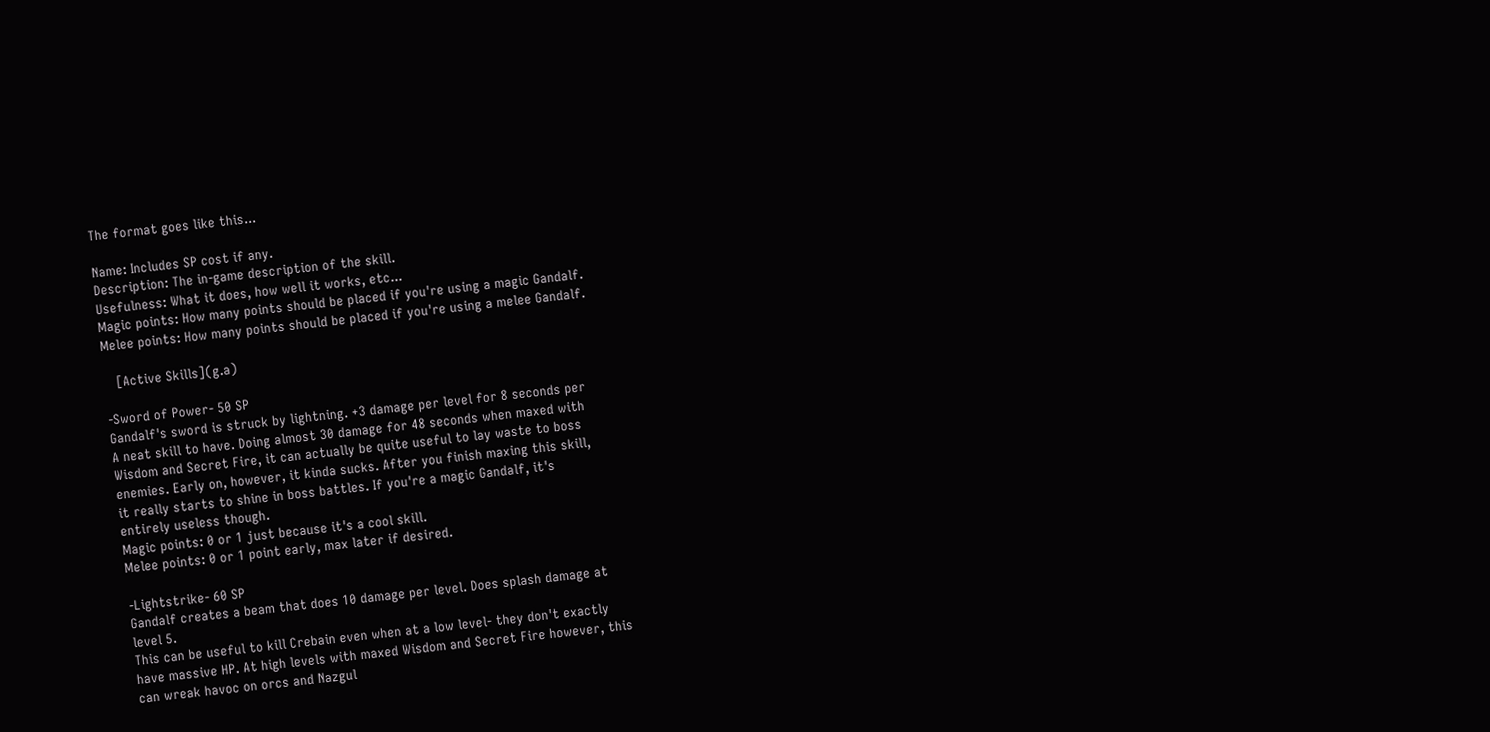The format goes like this...

Name: Includes SP cost if any.
Description: The in-game description of the skill.
Usefulness: What it does, how well it works, etc...
Magic points: How many points should be placed if you're using a magic Gandalf.
Melee points: How many points should be placed if you're using a melee Gandalf.

   [Active Skills](g.a)

-Sword of Power- 50 SP
Gandalf's sword is struck by lightning. +3 damage per level for 8 seconds per
A neat skill to have. Doing almost 30 damage for 48 seconds when maxed with
Wisdom and Secret Fire, it can actually be quite useful to lay waste to boss
enemies. Early on, however, it kinda sucks. After you finish maxing this skill,
it really starts to shine in boss battles. If you're a magic Gandalf, it's
entirely useless though.
Magic points: 0 or 1 just because it's a cool skill.
Melee points: 0 or 1 point early, max later if desired.

-Lightstrike- 60 SP
Gandalf creates a beam that does 10 damage per level. Does splash damage at
level 5.
This can be useful to kill Crebain even when at a low level- they don't exactly
have massive HP. At high levels with maxed Wisdom and Secret Fire however, this
can wreak havoc on orcs and Nazgul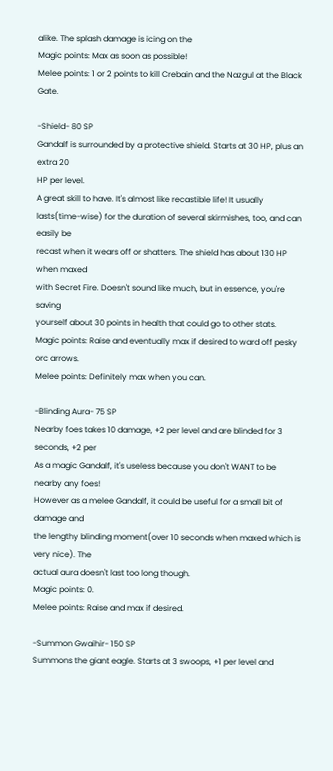alike. The splash damage is icing on the
Magic points: Max as soon as possible!
Melee points: 1 or 2 points to kill Crebain and the Nazgul at the Black Gate.

-Shield- 80 SP
Gandalf is surrounded by a protective shield. Starts at 30 HP, plus an extra 20
HP per level.
A great skill to have. It's almost like recastible life! It usually
lasts(time-wise) for the duration of several skirmishes, too, and can easily be
recast when it wears off or shatters. The shield has about 130 HP when maxed
with Secret Fire. Doesn't sound like much, but in essence, you're saving
yourself about 30 points in health that could go to other stats.
Magic points: Raise and eventually max if desired to ward off pesky orc arrows.
Melee points: Definitely max when you can.

-Blinding Aura- 75 SP
Nearby foes takes 10 damage, +2 per level and are blinded for 3 seconds, +2 per
As a magic Gandalf, it's useless because you don't WANT to be nearby any foes!
However as a melee Gandalf, it could be useful for a small bit of damage and
the lengthy blinding moment(over 10 seconds when maxed which is very nice). The
actual aura doesn't last too long though.
Magic points: 0.
Melee points: Raise and max if desired.

-Summon Gwaihir- 150 SP
Summons the giant eagle. Starts at 3 swoops, +1 per level and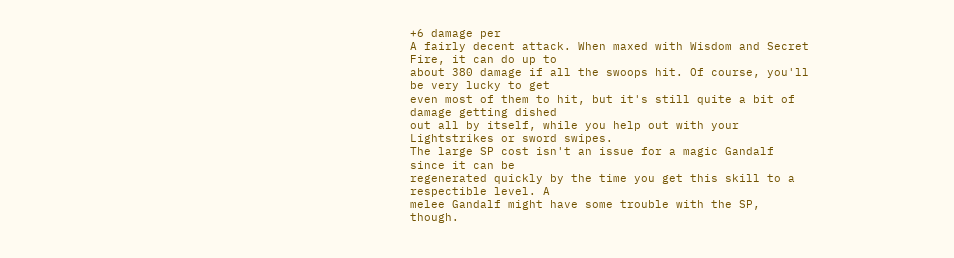+6 damage per
A fairly decent attack. When maxed with Wisdom and Secret Fire, it can do up to
about 380 damage if all the swoops hit. Of course, you'll be very lucky to get
even most of them to hit, but it's still quite a bit of damage getting dished
out all by itself, while you help out with your Lightstrikes or sword swipes.
The large SP cost isn't an issue for a magic Gandalf since it can be
regenerated quickly by the time you get this skill to a respectible level. A
melee Gandalf might have some trouble with the SP, though.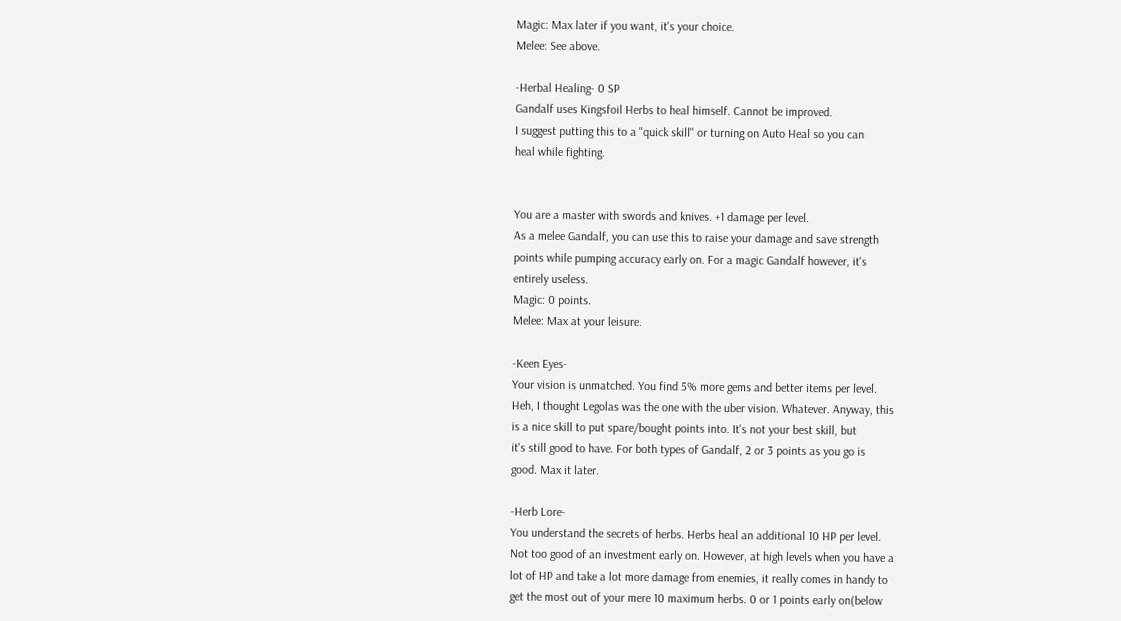Magic: Max later if you want, it's your choice.
Melee: See above.

-Herbal Healing- 0 SP
Gandalf uses Kingsfoil Herbs to heal himself. Cannot be improved.
I suggest putting this to a "quick skill" or turning on Auto Heal so you can
heal while fighting.


You are a master with swords and knives. +1 damage per level.
As a melee Gandalf, you can use this to raise your damage and save strength
points while pumping accuracy early on. For a magic Gandalf however, it's
entirely useless.
Magic: 0 points.
Melee: Max at your leisure.

-Keen Eyes-
Your vision is unmatched. You find 5% more gems and better items per level.
Heh, I thought Legolas was the one with the uber vision. Whatever. Anyway, this
is a nice skill to put spare/bought points into. It's not your best skill, but
it's still good to have. For both types of Gandalf, 2 or 3 points as you go is
good. Max it later.

-Herb Lore-
You understand the secrets of herbs. Herbs heal an additional 10 HP per level.
Not too good of an investment early on. However, at high levels when you have a
lot of HP and take a lot more damage from enemies, it really comes in handy to
get the most out of your mere 10 maximum herbs. 0 or 1 points early on(below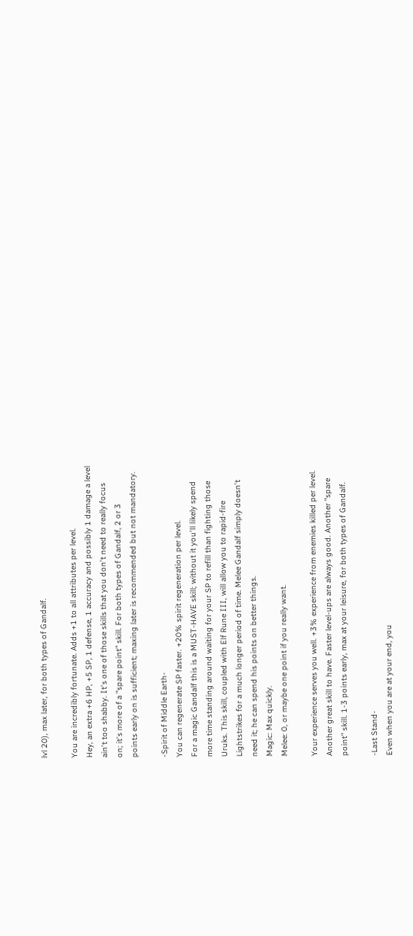lvl 20), max later, for both types of Gandalf.

You are incredibly fortunate. Adds +1 to all attributes per level.
Hey, an extra +6 HP, +5 SP, 1 defense, 1 accuracy and possibly 1 damage a level
ain't too shabby. It's one of those skills that you don't need to really focus
on; it's more of a "spare point" skill. For both types of Gandalf, 2 or 3
points early on is sufficient; maxing later is recommended but not mandatory.

-Spirit of Middle Earth-
You can regenerate SP faster. +20% spirit regeneration per level.
For a magic Gandalf this is a MUST-HAVE skill; without it you'll likely spend
more time standing around waiting for your SP to refill than fighting those
Uruks. This skill, coupled with Elf Rune III, will allow you to rapid-fire
Lightstrikes for a much longer period of time. Melee Gandalf simply doesn't
need it; he can spend his points on better things.
Magic: Max quickly.
Melee: 0, or maybe one point if you really want.

Your experience serves you well. +3% experience from enemies killed per level.
Another great skill to have. Faster level-ups are always good. Another "spare
point" skill. 1-3 points early, max at your leisure, for both types of Gandalf.

-Last Stand-
Even when you are at your end, you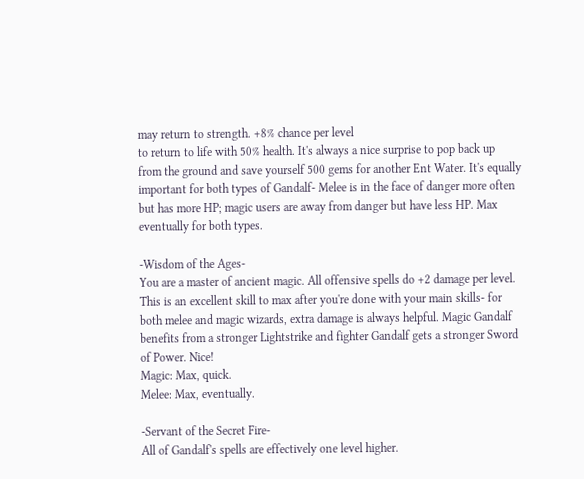may return to strength. +8% chance per level
to return to life with 50% health. It's always a nice surprise to pop back up
from the ground and save yourself 500 gems for another Ent Water. It's equally
important for both types of Gandalf- Melee is in the face of danger more often
but has more HP; magic users are away from danger but have less HP. Max
eventually for both types.

-Wisdom of the Ages-
You are a master of ancient magic. All offensive spells do +2 damage per level.
This is an excellent skill to max after you're done with your main skills- for
both melee and magic wizards, extra damage is always helpful. Magic Gandalf
benefits from a stronger Lightstrike and fighter Gandalf gets a stronger Sword
of Power. Nice!
Magic: Max, quick.
Melee: Max, eventually.

-Servant of the Secret Fire-
All of Gandalf's spells are effectively one level higher.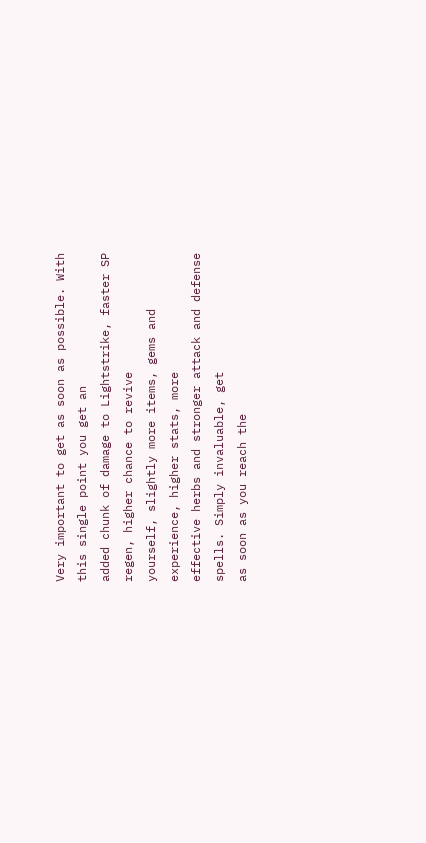Very important to get as soon as possible. With this single point you get an
added chunk of damage to Lightstrike, faster SP regen, higher chance to revive
yourself, slightly more items, gems and experience, higher stats, more
effective herbs and stronger attack and defense spells. Simply invaluable, get
as soon as you reach the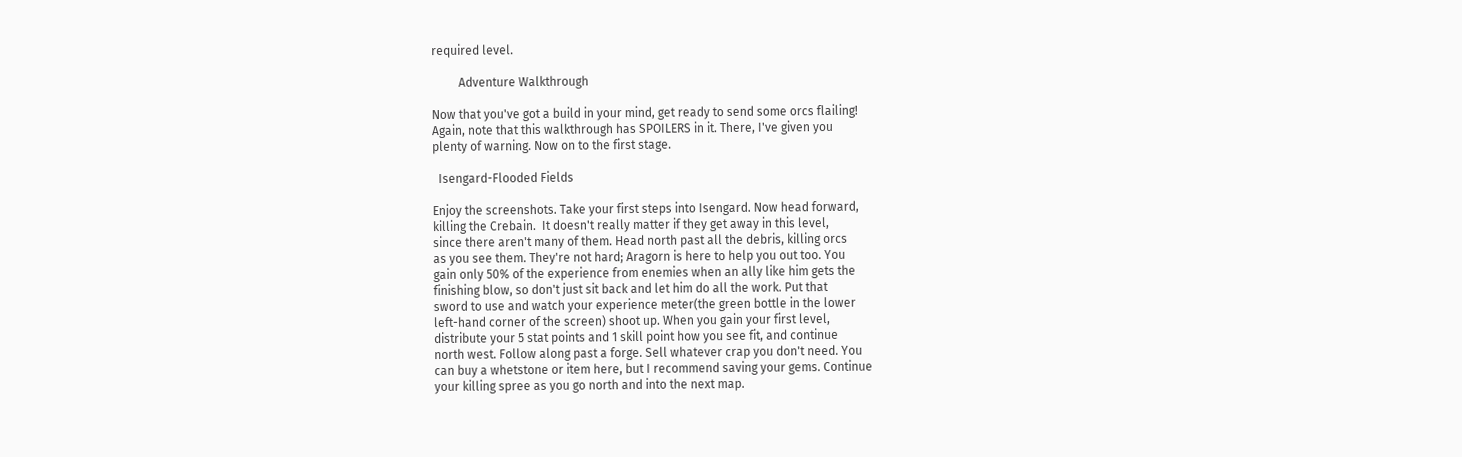required level.

         Adventure Walkthrough

Now that you've got a build in your mind, get ready to send some orcs flailing!
Again, note that this walkthrough has SPOILERS in it. There, I've given you
plenty of warning. Now on to the first stage.

  Isengard-Flooded Fields

Enjoy the screenshots. Take your first steps into Isengard. Now head forward,
killing the Crebain.  It doesn't really matter if they get away in this level,
since there aren't many of them. Head north past all the debris, killing orcs
as you see them. They're not hard; Aragorn is here to help you out too. You
gain only 50% of the experience from enemies when an ally like him gets the
finishing blow, so don't just sit back and let him do all the work. Put that
sword to use and watch your experience meter(the green bottle in the lower
left-hand corner of the screen) shoot up. When you gain your first level,
distribute your 5 stat points and 1 skill point how you see fit, and continue
north west. Follow along past a forge. Sell whatever crap you don't need. You
can buy a whetstone or item here, but I recommend saving your gems. Continue
your killing spree as you go north and into the next map.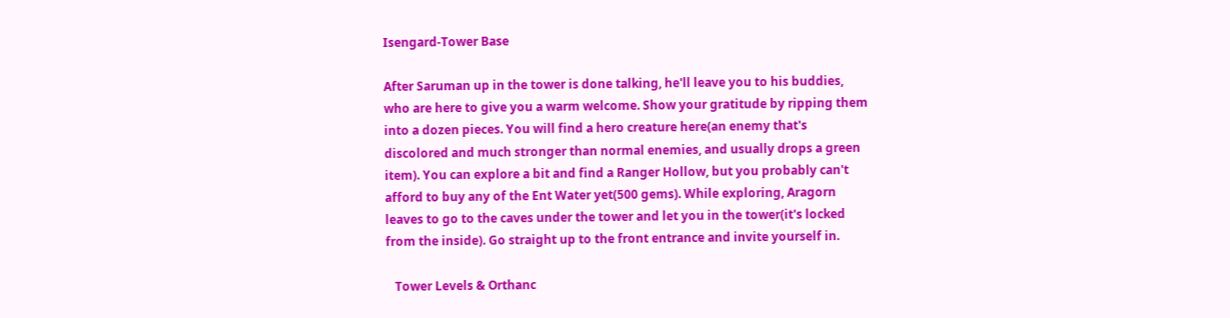Isengard-Tower Base

After Saruman up in the tower is done talking, he'll leave you to his buddies,
who are here to give you a warm welcome. Show your gratitude by ripping them
into a dozen pieces. You will find a hero creature here(an enemy that's
discolored and much stronger than normal enemies, and usually drops a green
item). You can explore a bit and find a Ranger Hollow, but you probably can't
afford to buy any of the Ent Water yet(500 gems). While exploring, Aragorn
leaves to go to the caves under the tower and let you in the tower(it's locked
from the inside). Go straight up to the front entrance and invite yourself in.

   Tower Levels & Orthanc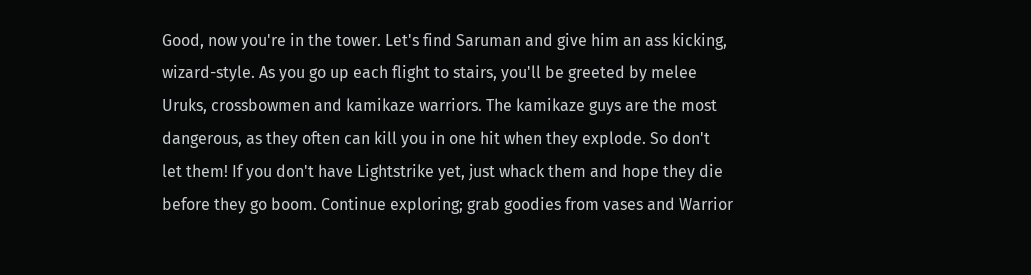Good, now you're in the tower. Let's find Saruman and give him an ass kicking,
wizard-style. As you go up each flight to stairs, you'll be greeted by melee
Uruks, crossbowmen and kamikaze warriors. The kamikaze guys are the most
dangerous, as they often can kill you in one hit when they explode. So don't
let them! If you don't have Lightstrike yet, just whack them and hope they die
before they go boom. Continue exploring; grab goodies from vases and Warrior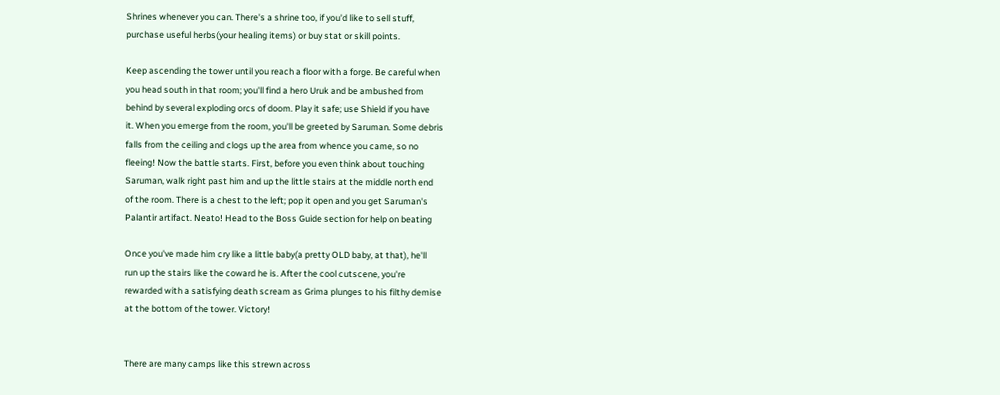Shrines whenever you can. There's a shrine too, if you'd like to sell stuff,
purchase useful herbs(your healing items) or buy stat or skill points.

Keep ascending the tower until you reach a floor with a forge. Be careful when
you head south in that room; you'll find a hero Uruk and be ambushed from
behind by several exploding orcs of doom. Play it safe; use Shield if you have
it. When you emerge from the room, you'll be greeted by Saruman. Some debris
falls from the ceiling and clogs up the area from whence you came, so no
fleeing! Now the battle starts. First, before you even think about touching
Saruman, walk right past him and up the little stairs at the middle north end
of the room. There is a chest to the left; pop it open and you get Saruman's
Palantir artifact. Neato! Head to the Boss Guide section for help on beating

Once you've made him cry like a little baby(a pretty OLD baby, at that), he'll
run up the stairs like the coward he is. After the cool cutscene, you're
rewarded with a satisfying death scream as Grima plunges to his filthy demise
at the bottom of the tower. Victory!


There are many camps like this strewn across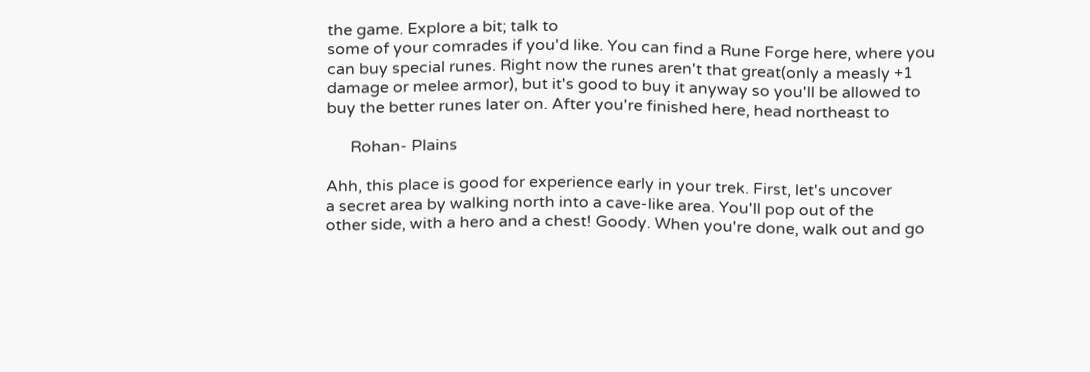the game. Explore a bit; talk to
some of your comrades if you'd like. You can find a Rune Forge here, where you
can buy special runes. Right now the runes aren't that great(only a measly +1
damage or melee armor), but it's good to buy it anyway so you'll be allowed to
buy the better runes later on. After you're finished here, head northeast to

      Rohan- Plains

Ahh, this place is good for experience early in your trek. First, let's uncover
a secret area by walking north into a cave-like area. You'll pop out of the
other side, with a hero and a chest! Goody. When you're done, walk out and go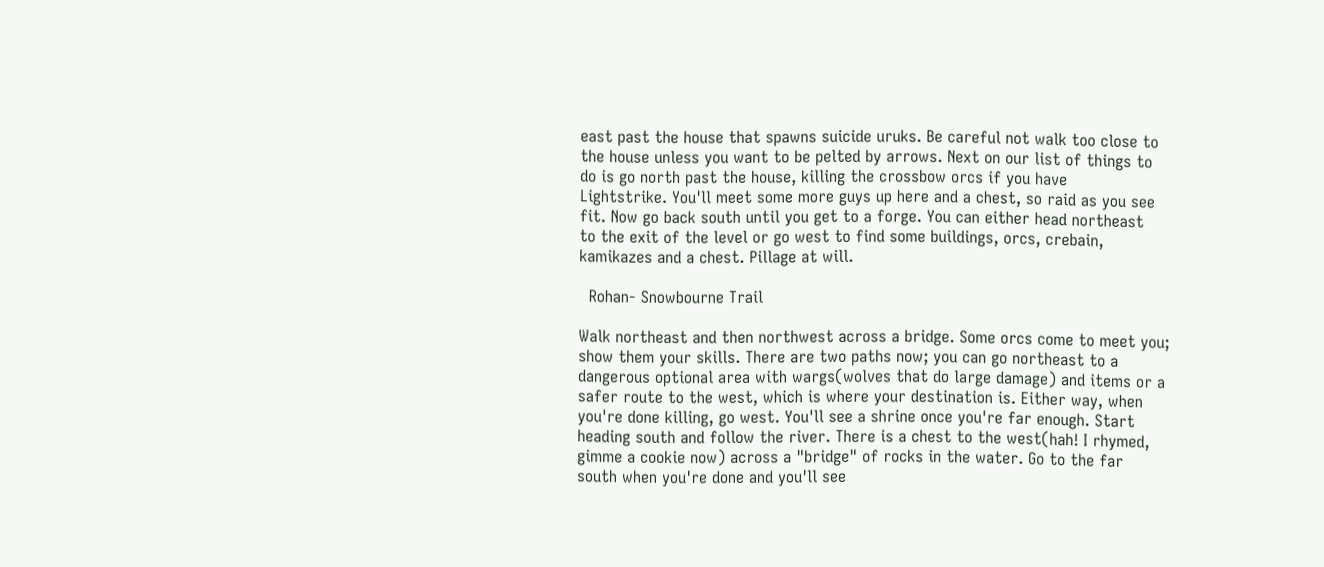east past the house that spawns suicide uruks. Be careful not walk too close to
the house unless you want to be pelted by arrows. Next on our list of things to
do is go north past the house, killing the crossbow orcs if you have
Lightstrike. You'll meet some more guys up here and a chest, so raid as you see
fit. Now go back south until you get to a forge. You can either head northeast
to the exit of the level or go west to find some buildings, orcs, crebain,
kamikazes and a chest. Pillage at will.

  Rohan- Snowbourne Trail

Walk northeast and then northwest across a bridge. Some orcs come to meet you;
show them your skills. There are two paths now; you can go northeast to a
dangerous optional area with wargs(wolves that do large damage) and items or a
safer route to the west, which is where your destination is. Either way, when
you're done killing, go west. You'll see a shrine once you're far enough. Start
heading south and follow the river. There is a chest to the west(hah! I rhymed,
gimme a cookie now) across a "bridge" of rocks in the water. Go to the far
south when you're done and you'll see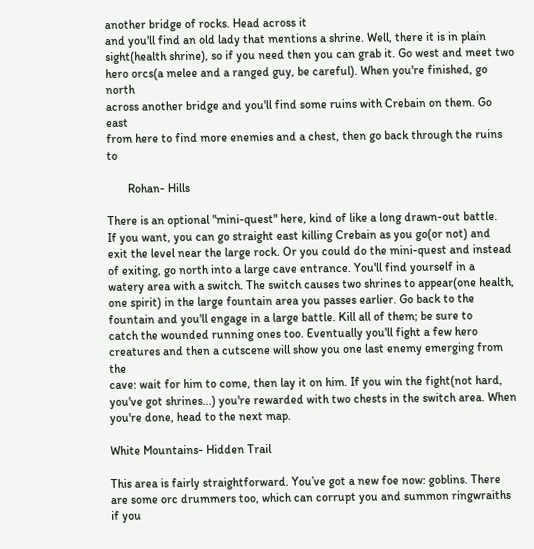another bridge of rocks. Head across it
and you'll find an old lady that mentions a shrine. Well, there it is in plain
sight(health shrine), so if you need then you can grab it. Go west and meet two
hero orcs(a melee and a ranged guy, be careful). When you're finished, go north
across another bridge and you'll find some ruins with Crebain on them. Go east
from here to find more enemies and a chest, then go back through the ruins to

       Rohan- Hills

There is an optional "mini-quest" here, kind of like a long drawn-out battle.
If you want, you can go straight east killing Crebain as you go(or not) and
exit the level near the large rock. Or you could do the mini-quest and instead
of exiting, go north into a large cave entrance. You'll find yourself in a
watery area with a switch. The switch causes two shrines to appear(one health,
one spirit) in the large fountain area you passes earlier. Go back to the
fountain and you'll engage in a large battle. Kill all of them; be sure to
catch the wounded running ones too. Eventually you'll fight a few hero
creatures and then a cutscene will show you one last enemy emerging from the
cave: wait for him to come, then lay it on him. If you win the fight(not hard,
you've got shrines...) you're rewarded with two chests in the switch area. When
you're done, head to the next map.

White Mountains- Hidden Trail

This area is fairly straightforward. You’ve got a new foe now: goblins. There
are some orc drummers too, which can corrupt you and summon ringwraiths if you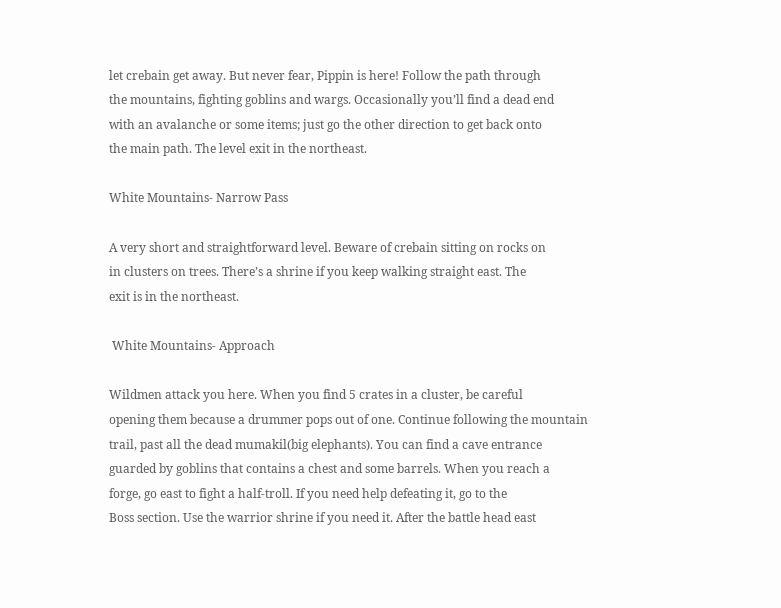let crebain get away. But never fear, Pippin is here! Follow the path through
the mountains, fighting goblins and wargs. Occasionally you’ll find a dead end
with an avalanche or some items; just go the other direction to get back onto
the main path. The level exit in the northeast.

White Mountains- Narrow Pass

A very short and straightforward level. Beware of crebain sitting on rocks on
in clusters on trees. There’s a shrine if you keep walking straight east. The
exit is in the northeast.

 White Mountains- Approach

Wildmen attack you here. When you find 5 crates in a cluster, be careful
opening them because a drummer pops out of one. Continue following the mountain
trail, past all the dead mumakil(big elephants). You can find a cave entrance
guarded by goblins that contains a chest and some barrels. When you reach a
forge, go east to fight a half-troll. If you need help defeating it, go to the
Boss section. Use the warrior shrine if you need it. After the battle head east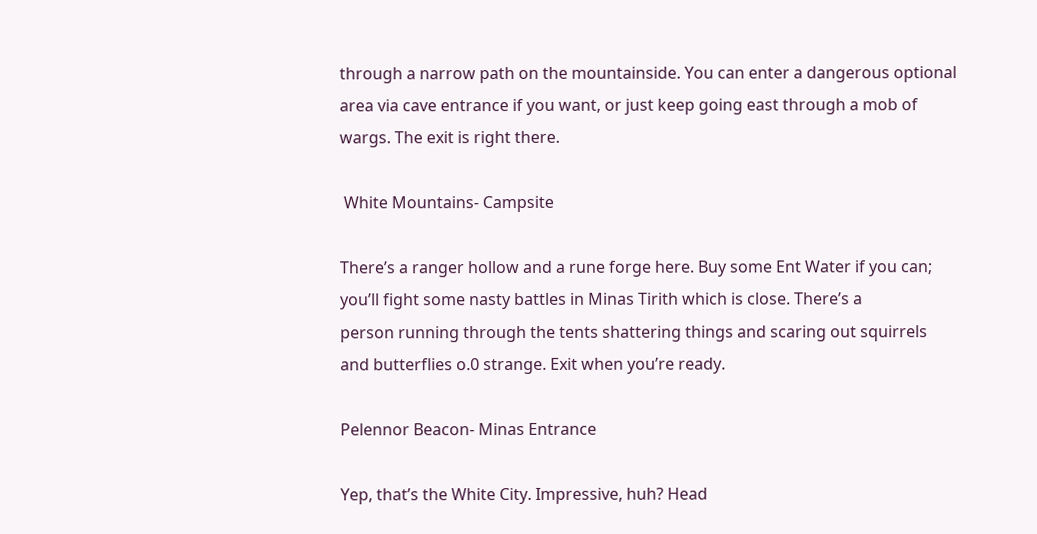through a narrow path on the mountainside. You can enter a dangerous optional
area via cave entrance if you want, or just keep going east through a mob of
wargs. The exit is right there.

 White Mountains- Campsite

There’s a ranger hollow and a rune forge here. Buy some Ent Water if you can;
you’ll fight some nasty battles in Minas Tirith which is close. There’s a
person running through the tents shattering things and scaring out squirrels
and butterflies o.0 strange. Exit when you’re ready.

Pelennor Beacon- Minas Entrance

Yep, that’s the White City. Impressive, huh? Head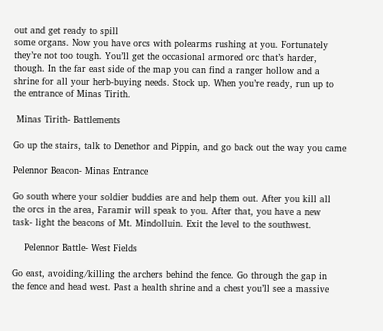out and get ready to spill
some organs. Now you have orcs with polearms rushing at you. Fortunately
they’re not too tough. You’ll get the occasional armored orc that’s harder,
though. In the far east side of the map you can find a ranger hollow and a
shrine for all your herb-buying needs. Stock up. When you’re ready, run up to
the entrance of Minas Tirith.

 Minas Tirith- Battlements

Go up the stairs, talk to Denethor and Pippin, and go back out the way you came

Pelennor Beacon- Minas Entrance

Go south where your soldier buddies are and help them out. After you kill all
the orcs in the area, Faramir will speak to you. After that, you have a new
task- light the beacons of Mt. Mindolluin. Exit the level to the southwest.

    Pelennor Battle- West Fields

Go east, avoiding/killing the archers behind the fence. Go through the gap in
the fence and head west. Past a health shrine and a chest you’ll see a massive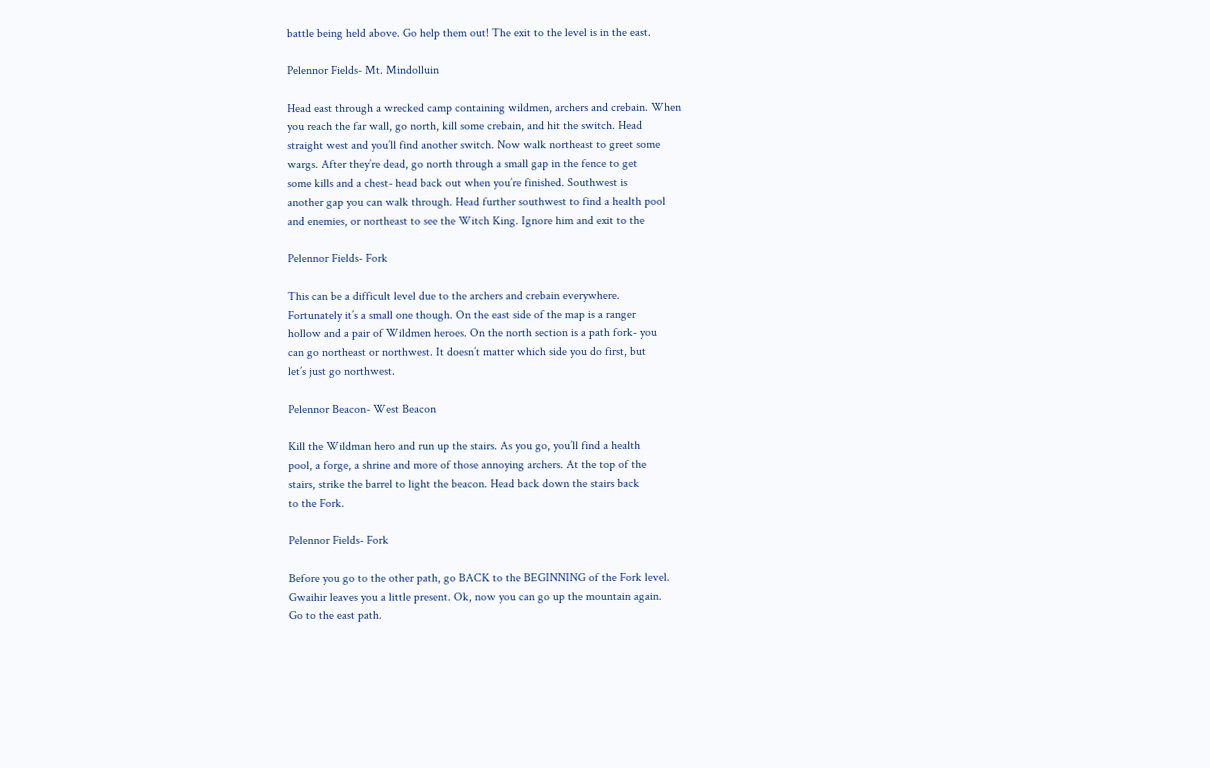battle being held above. Go help them out! The exit to the level is in the east.

Pelennor Fields- Mt. Mindolluin

Head east through a wrecked camp containing wildmen, archers and crebain. When
you reach the far wall, go north, kill some crebain, and hit the switch. Head
straight west and you’ll find another switch. Now walk northeast to greet some
wargs. After they’re dead, go north through a small gap in the fence to get
some kills and a chest- head back out when you’re finished. Southwest is
another gap you can walk through. Head further southwest to find a health pool
and enemies, or northeast to see the Witch King. Ignore him and exit to the

Pelennor Fields- Fork

This can be a difficult level due to the archers and crebain everywhere.
Fortunately it’s a small one though. On the east side of the map is a ranger
hollow and a pair of Wildmen heroes. On the north section is a path fork- you
can go northeast or northwest. It doesn’t matter which side you do first, but
let’s just go northwest.

Pelennor Beacon- West Beacon

Kill the Wildman hero and run up the stairs. As you go, you’ll find a health
pool, a forge, a shrine and more of those annoying archers. At the top of the
stairs, strike the barrel to light the beacon. Head back down the stairs back
to the Fork.

Pelennor Fields- Fork

Before you go to the other path, go BACK to the BEGINNING of the Fork level.
Gwaihir leaves you a little present. Ok, now you can go up the mountain again.
Go to the east path.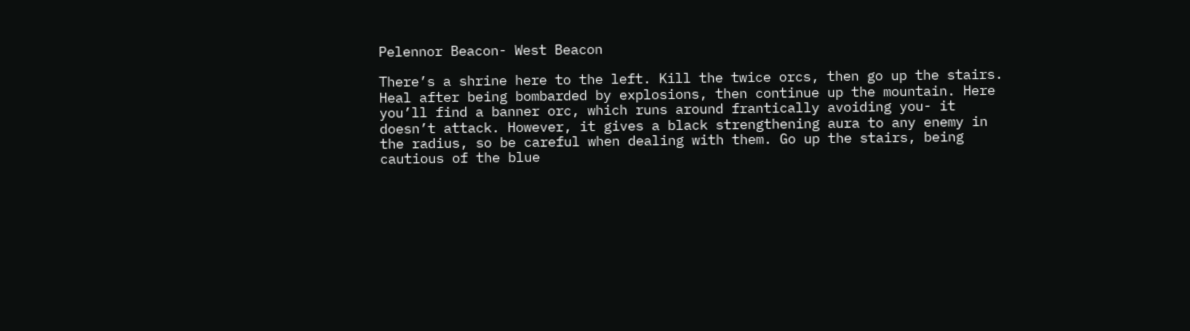Pelennor Beacon- West Beacon

There’s a shrine here to the left. Kill the twice orcs, then go up the stairs.
Heal after being bombarded by explosions, then continue up the mountain. Here
you’ll find a banner orc, which runs around frantically avoiding you- it
doesn’t attack. However, it gives a black strengthening aura to any enemy in
the radius, so be careful when dealing with them. Go up the stairs, being
cautious of the blue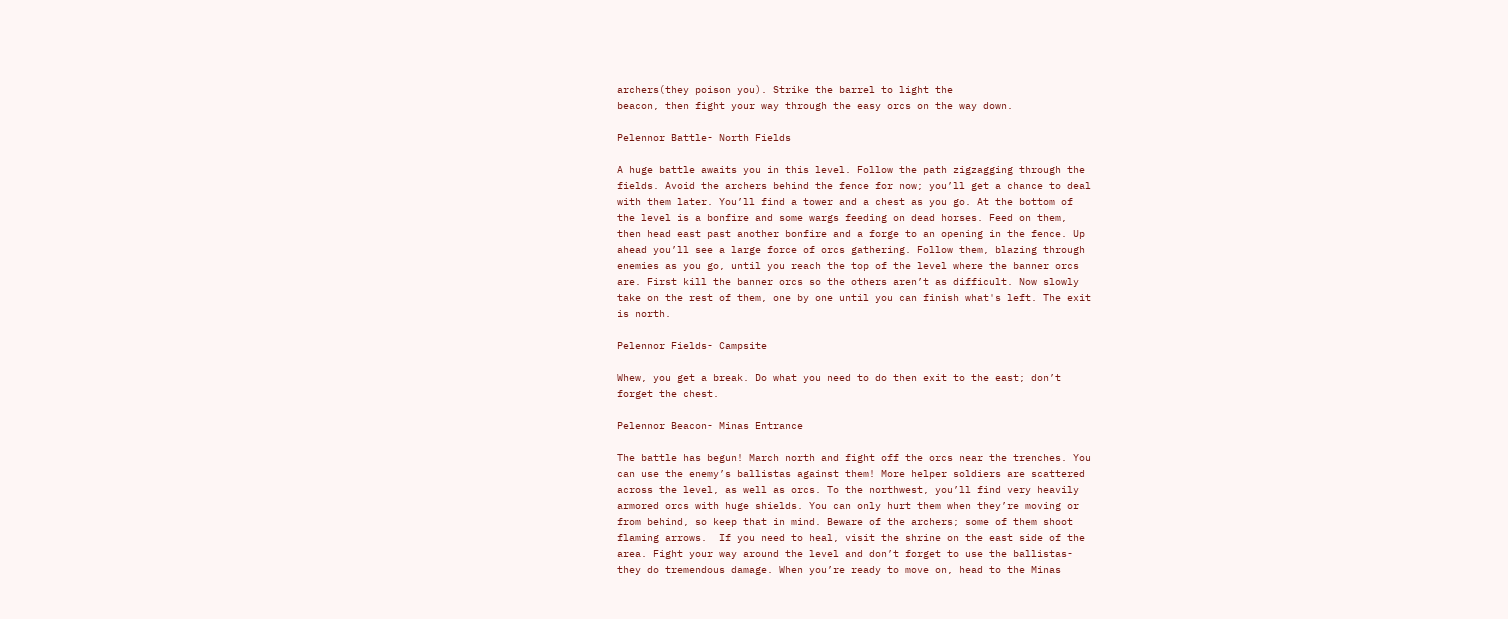archers(they poison you). Strike the barrel to light the
beacon, then fight your way through the easy orcs on the way down.

Pelennor Battle- North Fields

A huge battle awaits you in this level. Follow the path zigzagging through the
fields. Avoid the archers behind the fence for now; you’ll get a chance to deal
with them later. You’ll find a tower and a chest as you go. At the bottom of
the level is a bonfire and some wargs feeding on dead horses. Feed on them,
then head east past another bonfire and a forge to an opening in the fence. Up
ahead you’ll see a large force of orcs gathering. Follow them, blazing through
enemies as you go, until you reach the top of the level where the banner orcs
are. First kill the banner orcs so the others aren’t as difficult. Now slowly
take on the rest of them, one by one until you can finish what's left. The exit
is north.

Pelennor Fields- Campsite

Whew, you get a break. Do what you need to do then exit to the east; don’t
forget the chest.

Pelennor Beacon- Minas Entrance

The battle has begun! March north and fight off the orcs near the trenches. You
can use the enemy’s ballistas against them! More helper soldiers are scattered
across the level, as well as orcs. To the northwest, you’ll find very heavily
armored orcs with huge shields. You can only hurt them when they’re moving or
from behind, so keep that in mind. Beware of the archers; some of them shoot
flaming arrows.  If you need to heal, visit the shrine on the east side of the
area. Fight your way around the level and don’t forget to use the ballistas-
they do tremendous damage. When you’re ready to move on, head to the Minas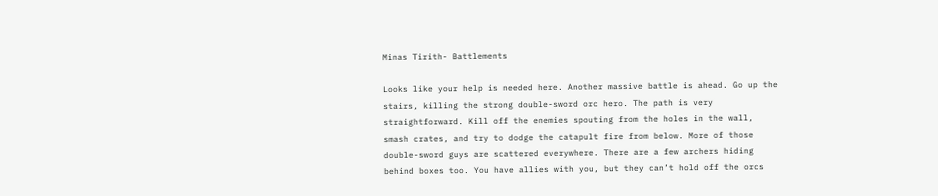Minas Tirith- Battlements

Looks like your help is needed here. Another massive battle is ahead. Go up the
stairs, killing the strong double-sword orc hero. The path is very
straightforward. Kill off the enemies spouting from the holes in the wall,
smash crates, and try to dodge the catapult fire from below. More of those
double-sword guys are scattered everywhere. There are a few archers hiding
behind boxes too. You have allies with you, but they can’t hold off the orcs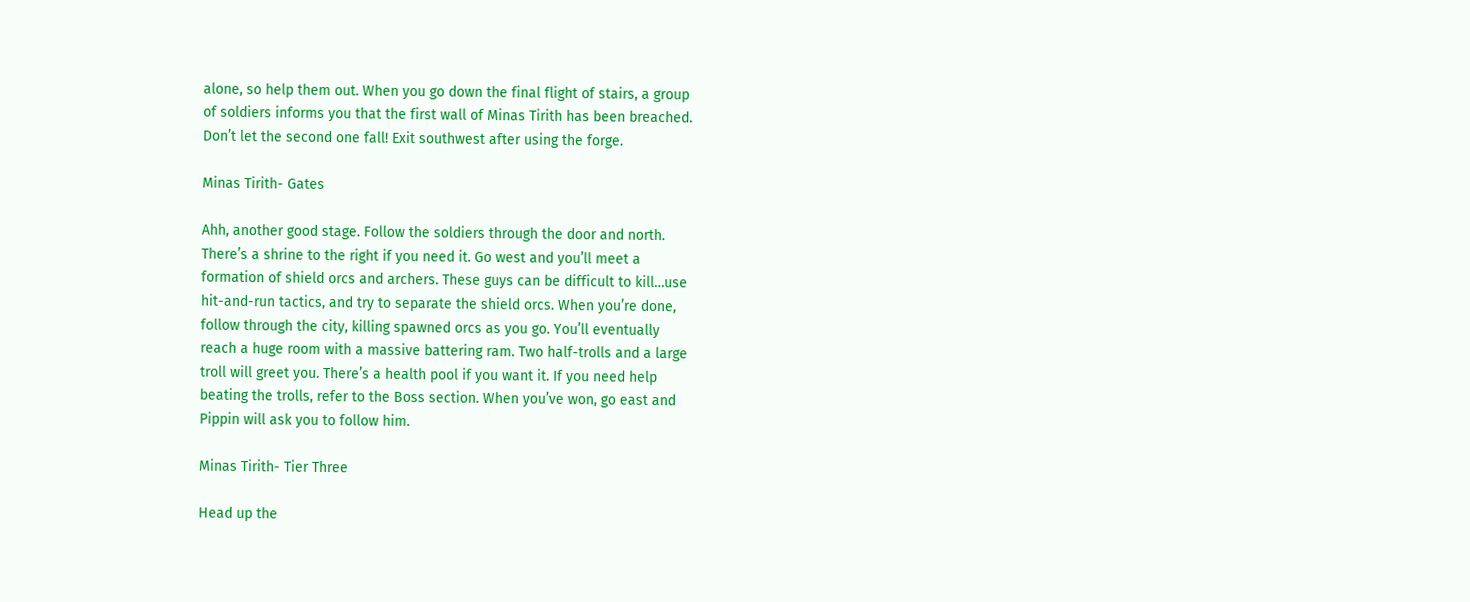alone, so help them out. When you go down the final flight of stairs, a group
of soldiers informs you that the first wall of Minas Tirith has been breached.
Don’t let the second one fall! Exit southwest after using the forge.

Minas Tirith- Gates

Ahh, another good stage. Follow the soldiers through the door and north.
There’s a shrine to the right if you need it. Go west and you’ll meet a
formation of shield orcs and archers. These guys can be difficult to kill…use
hit-and-run tactics, and try to separate the shield orcs. When you’re done,
follow through the city, killing spawned orcs as you go. You’ll eventually
reach a huge room with a massive battering ram. Two half-trolls and a large
troll will greet you. There’s a health pool if you want it. If you need help
beating the trolls, refer to the Boss section. When you’ve won, go east and
Pippin will ask you to follow him.

Minas Tirith- Tier Three

Head up the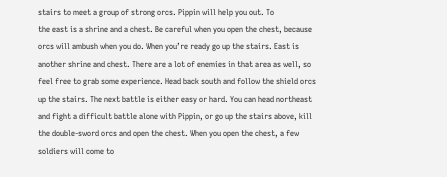stairs to meet a group of strong orcs. Pippin will help you out. To
the east is a shrine and a chest. Be careful when you open the chest, because
orcs will ambush when you do. When you’re ready go up the stairs. East is
another shrine and chest. There are a lot of enemies in that area as well, so
feel free to grab some experience. Head back south and follow the shield orcs
up the stairs. The next battle is either easy or hard. You can head northeast
and fight a difficult battle alone with Pippin, or go up the stairs above, kill
the double-sword orcs and open the chest. When you open the chest, a few
soldiers will come to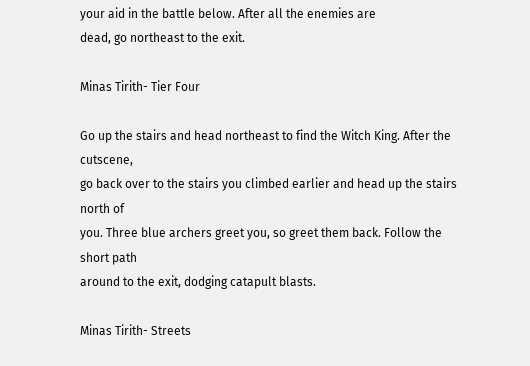your aid in the battle below. After all the enemies are
dead, go northeast to the exit.

Minas Tirith- Tier Four

Go up the stairs and head northeast to find the Witch King. After the cutscene,
go back over to the stairs you climbed earlier and head up the stairs north of
you. Three blue archers greet you, so greet them back. Follow the short path
around to the exit, dodging catapult blasts.

Minas Tirith- Streets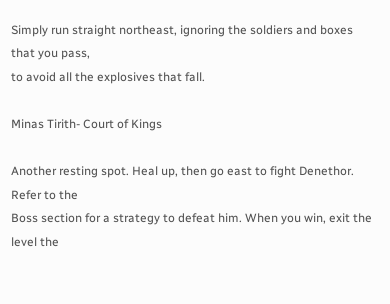Simply run straight northeast, ignoring the soldiers and boxes that you pass,
to avoid all the explosives that fall.

Minas Tirith- Court of Kings

Another resting spot. Heal up, then go east to fight Denethor. Refer to the
Boss section for a strategy to defeat him. When you win, exit the level the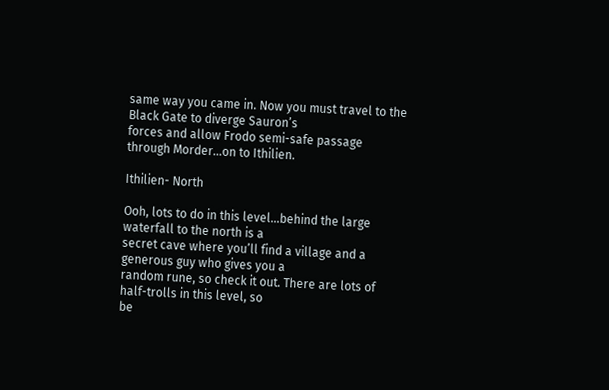same way you came in. Now you must travel to the Black Gate to diverge Sauron’s
forces and allow Frodo semi-safe passage through Morder…on to Ithilien.

Ithilien- North

Ooh, lots to do in this level…behind the large waterfall to the north is a
secret cave where you’ll find a village and a generous guy who gives you a
random rune, so check it out. There are lots of half-trolls in this level, so
be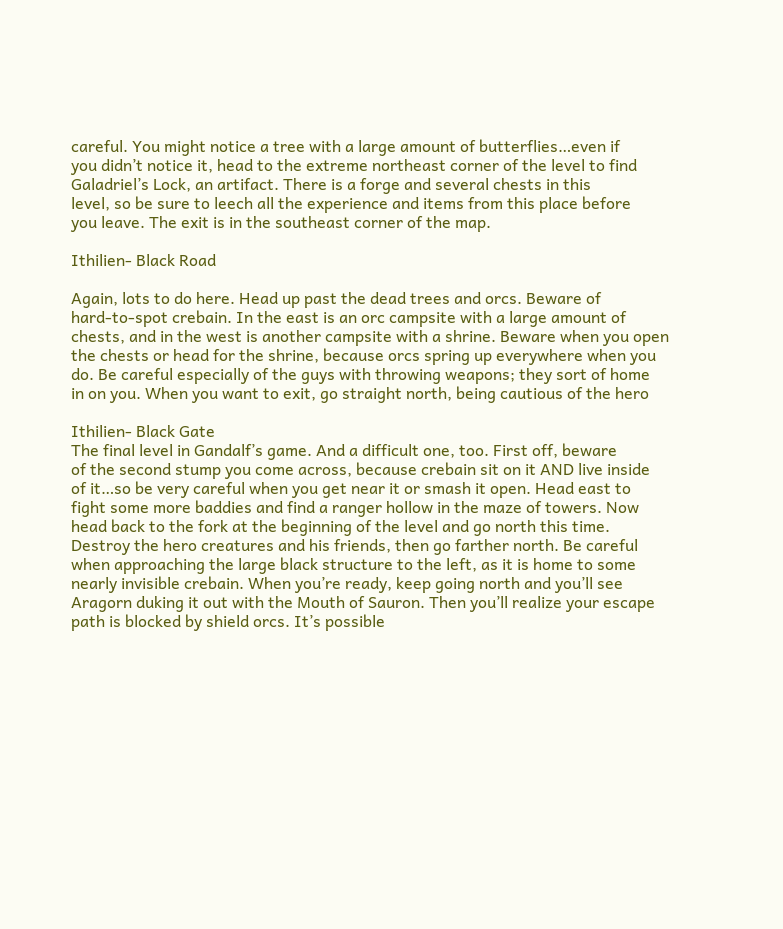careful. You might notice a tree with a large amount of butterflies…even if
you didn’t notice it, head to the extreme northeast corner of the level to find
Galadriel’s Lock, an artifact. There is a forge and several chests in this
level, so be sure to leech all the experience and items from this place before
you leave. The exit is in the southeast corner of the map.

Ithilien- Black Road

Again, lots to do here. Head up past the dead trees and orcs. Beware of
hard-to-spot crebain. In the east is an orc campsite with a large amount of
chests, and in the west is another campsite with a shrine. Beware when you open
the chests or head for the shrine, because orcs spring up everywhere when you
do. Be careful especially of the guys with throwing weapons; they sort of home
in on you. When you want to exit, go straight north, being cautious of the hero

Ithilien- Black Gate
The final level in Gandalf’s game. And a difficult one, too. First off, beware
of the second stump you come across, because crebain sit on it AND live inside
of it…so be very careful when you get near it or smash it open. Head east to
fight some more baddies and find a ranger hollow in the maze of towers. Now
head back to the fork at the beginning of the level and go north this time.
Destroy the hero creatures and his friends, then go farther north. Be careful
when approaching the large black structure to the left, as it is home to some
nearly invisible crebain. When you’re ready, keep going north and you’ll see
Aragorn duking it out with the Mouth of Sauron. Then you’ll realize your escape
path is blocked by shield orcs. It’s possible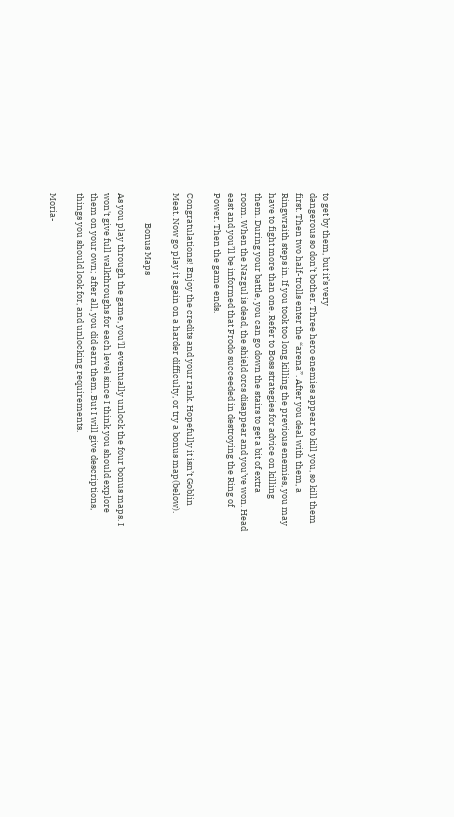to get by them, but it’s very
dangerous so don’t bother. Three hero enemies appear to kill you, so kill them
first. Then two half-trolls enter the “arena”. After you deal with them, a
Ringwraith steps in. If you took too long killing the previous enemies, you may
have to fight more than one. Refer to Boss strategies for advice on killing
them. During your battle, you can go down the stairs to get a bit of extra
room. When the Nazgul is dead, the shield orcs disappear and you’ve won. Head
east and you’ll be informed that Frodo succeeded in destroying the Ring of
Power. Then the game ends.

Congratulations! Enjoy the credits and your rank. Hopefully it isn’t Goblin
Meat. Now go play it again on a harder difficulty, or try a bonus map(below).

               Bonus Maps

As you play through the game, you'll eventually unlock the four bonus maps. I
won't give full walkthroughs for each level since I think you should explore
them on your own; after all, you did earn them. But I will give descriptions,
things you should look for, and unlocking requirements.

Moria-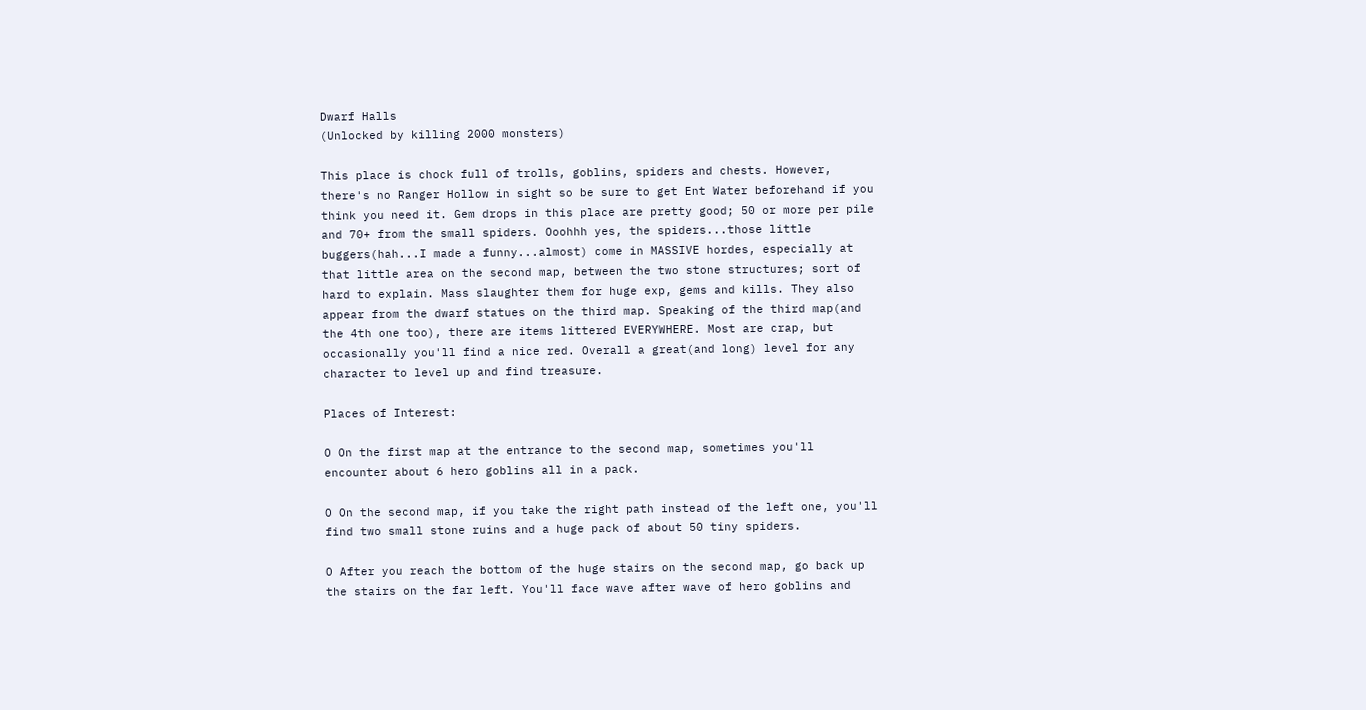Dwarf Halls
(Unlocked by killing 2000 monsters)

This place is chock full of trolls, goblins, spiders and chests. However,
there's no Ranger Hollow in sight so be sure to get Ent Water beforehand if you
think you need it. Gem drops in this place are pretty good; 50 or more per pile
and 70+ from the small spiders. Ooohhh yes, the spiders...those little
buggers(hah...I made a funny...almost) come in MASSIVE hordes, especially at
that little area on the second map, between the two stone structures; sort of
hard to explain. Mass slaughter them for huge exp, gems and kills. They also
appear from the dwarf statues on the third map. Speaking of the third map(and
the 4th one too), there are items littered EVERYWHERE. Most are crap, but
occasionally you'll find a nice red. Overall a great(and long) level for any
character to level up and find treasure.

Places of Interest:

O On the first map at the entrance to the second map, sometimes you'll
encounter about 6 hero goblins all in a pack.

O On the second map, if you take the right path instead of the left one, you'll
find two small stone ruins and a huge pack of about 50 tiny spiders.

O After you reach the bottom of the huge stairs on the second map, go back up
the stairs on the far left. You'll face wave after wave of hero goblins and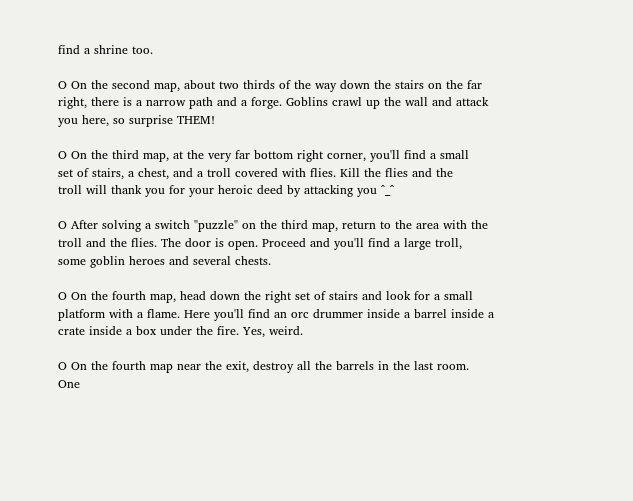find a shrine too.

O On the second map, about two thirds of the way down the stairs on the far
right, there is a narrow path and a forge. Goblins crawl up the wall and attack
you here, so surprise THEM!

O On the third map, at the very far bottom right corner, you'll find a small
set of stairs, a chest, and a troll covered with flies. Kill the flies and the
troll will thank you for your heroic deed by attacking you ^_^

O After solving a switch "puzzle" on the third map, return to the area with the
troll and the flies. The door is open. Proceed and you'll find a large troll,
some goblin heroes and several chests.

O On the fourth map, head down the right set of stairs and look for a small
platform with a flame. Here you'll find an orc drummer inside a barrel inside a
crate inside a box under the fire. Yes, weird.

O On the fourth map near the exit, destroy all the barrels in the last room.
One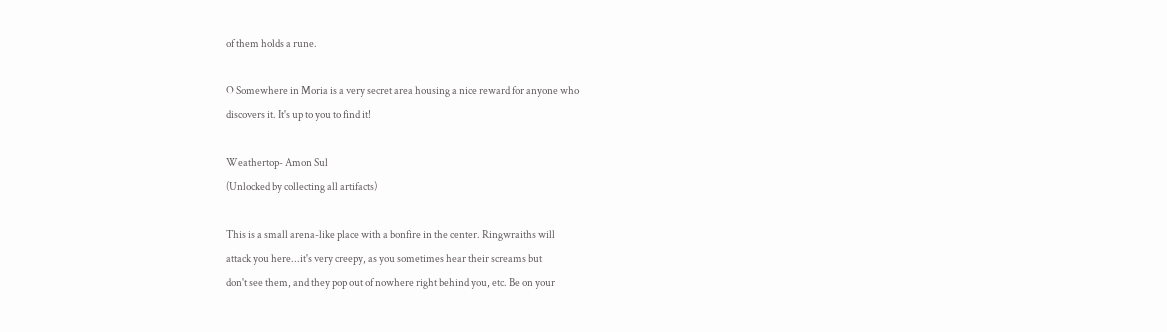of them holds a rune.

O Somewhere in Moria is a very secret area housing a nice reward for anyone who
discovers it. It's up to you to find it!

Weathertop- Amon Sul
(Unlocked by collecting all artifacts)

This is a small arena-like place with a bonfire in the center. Ringwraiths will
attack you here...it's very creepy, as you sometimes hear their screams but
don't see them, and they pop out of nowhere right behind you, etc. Be on your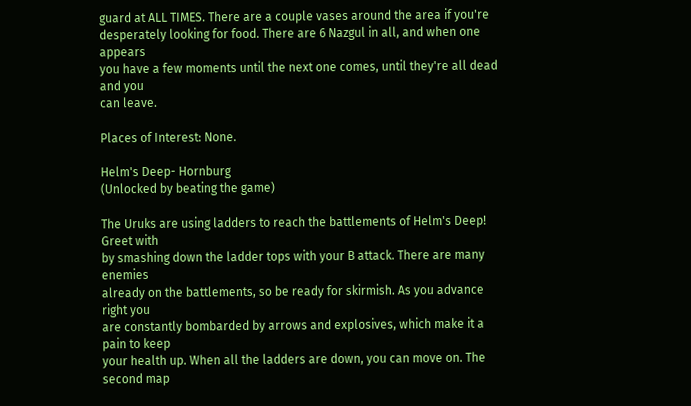guard at ALL TIMES. There are a couple vases around the area if you're
desperately looking for food. There are 6 Nazgul in all, and when one appears
you have a few moments until the next one comes, until they're all dead and you
can leave.

Places of Interest: None.

Helm's Deep- Hornburg
(Unlocked by beating the game)

The Uruks are using ladders to reach the battlements of Helm's Deep! Greet with
by smashing down the ladder tops with your B attack. There are many enemies
already on the battlements, so be ready for skirmish. As you advance right you
are constantly bombarded by arrows and explosives, which make it a pain to keep
your health up. When all the ladders are down, you can move on. The second map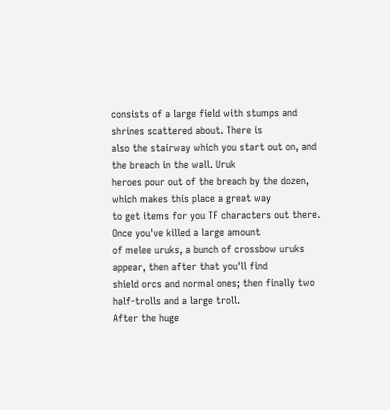consists of a large field with stumps and shrines scattered about. There is
also the stairway which you start out on, and the breach in the wall. Uruk
heroes pour out of the breach by the dozen, which makes this place a great way
to get items for you TF characters out there. Once you've killed a large amount
of melee uruks, a bunch of crossbow uruks appear, then after that you'll find
shield orcs and normal ones; then finally two half-trolls and a large troll.
After the huge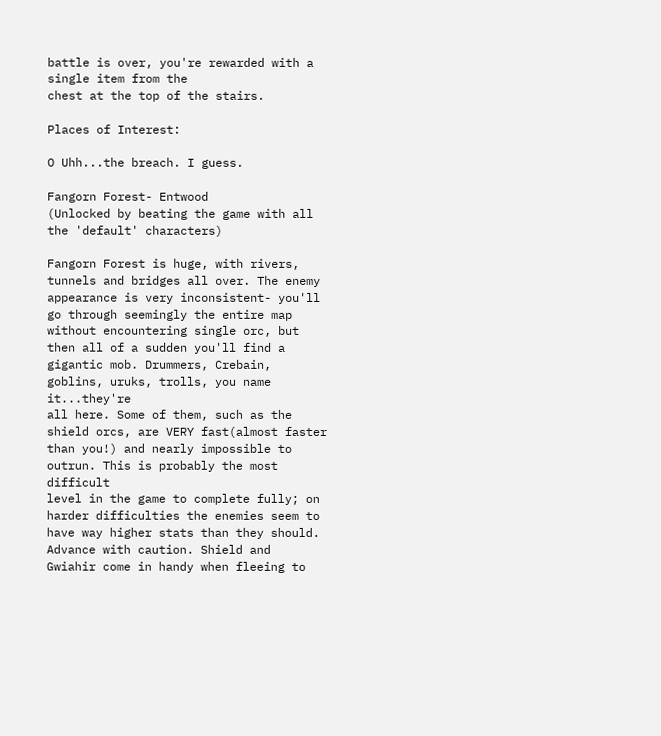battle is over, you're rewarded with a single item from the
chest at the top of the stairs.

Places of Interest:

O Uhh...the breach. I guess.

Fangorn Forest- Entwood
(Unlocked by beating the game with all the 'default' characters)

Fangorn Forest is huge, with rivers, tunnels and bridges all over. The enemy
appearance is very inconsistent- you'll go through seemingly the entire map
without encountering single orc, but then all of a sudden you'll find a
gigantic mob. Drummers, Crebain, goblins, uruks, trolls, you name it...they're
all here. Some of them, such as the shield orcs, are VERY fast(almost faster
than you!) and nearly impossible to outrun. This is probably the most difficult
level in the game to complete fully; on harder difficulties the enemies seem to
have way higher stats than they should. Advance with caution. Shield and
Gwiahir come in handy when fleeing to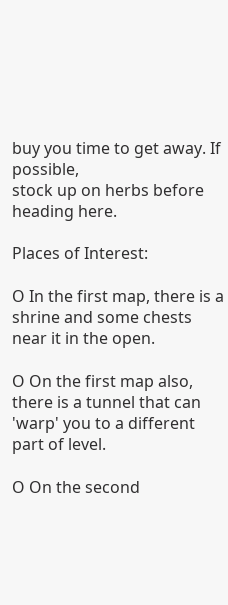buy you time to get away. If possible,
stock up on herbs before heading here.

Places of Interest:

O In the first map, there is a shrine and some chests near it in the open.

O On the first map also, there is a tunnel that can 'warp' you to a different
part of level.

O On the second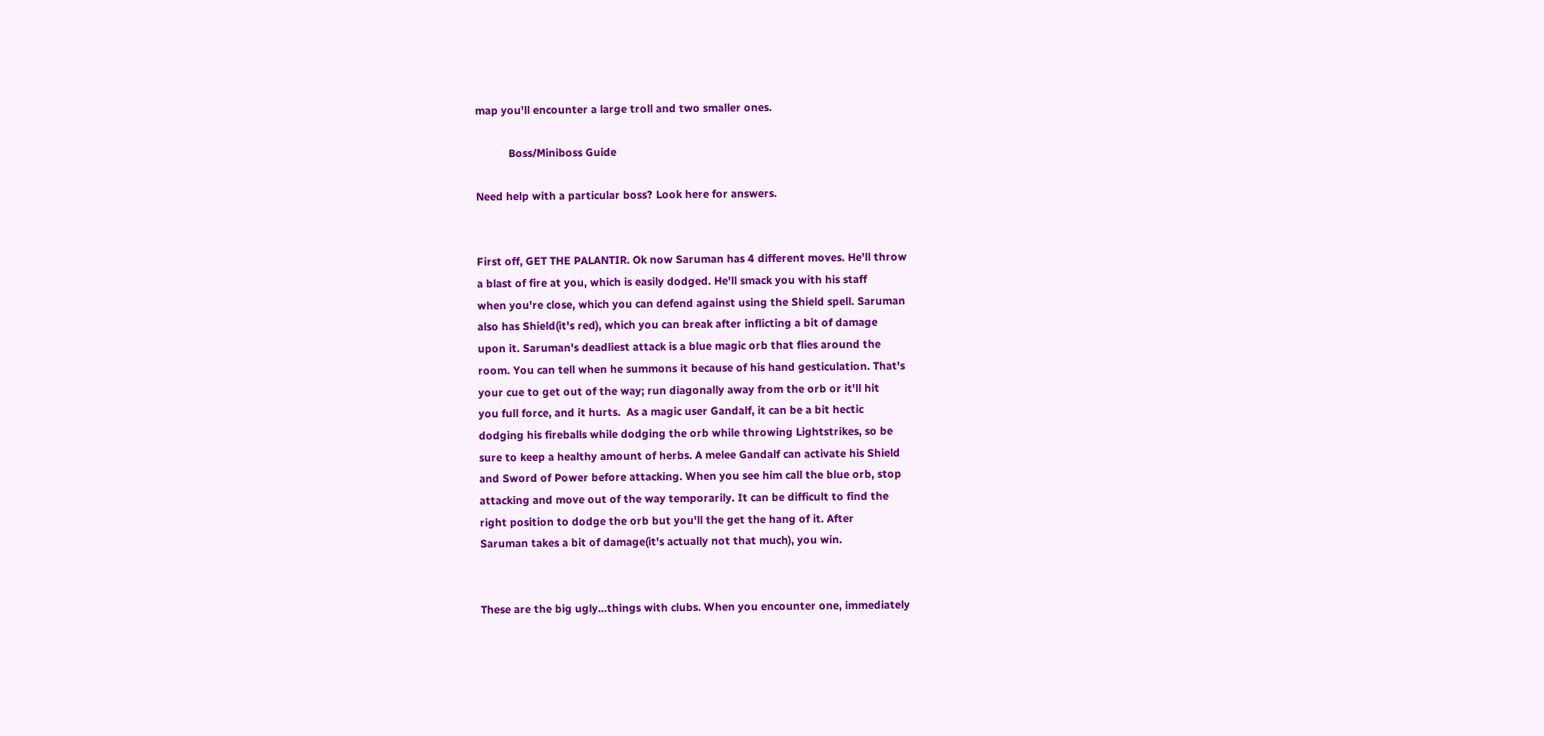map you'll encounter a large troll and two smaller ones.

           Boss/Miniboss Guide

Need help with a particular boss? Look here for answers.


First off, GET THE PALANTIR. Ok now Saruman has 4 different moves. He'll throw
a blast of fire at you, which is easily dodged. He'll smack you with his staff
when you're close, which you can defend against using the Shield spell. Saruman
also has Shield(it's red), which you can break after inflicting a bit of damage
upon it. Saruman's deadliest attack is a blue magic orb that flies around the
room. You can tell when he summons it because of his hand gesticulation. That's
your cue to get out of the way; run diagonally away from the orb or it'll hit
you full force, and it hurts.  As a magic user Gandalf, it can be a bit hectic
dodging his fireballs while dodging the orb while throwing Lightstrikes, so be
sure to keep a healthy amount of herbs. A melee Gandalf can activate his Shield
and Sword of Power before attacking. When you see him call the blue orb, stop
attacking and move out of the way temporarily. It can be difficult to find the
right position to dodge the orb but you'll the get the hang of it. After
Saruman takes a bit of damage(it's actually not that much), you win.


These are the big ugly...things with clubs. When you encounter one, immediately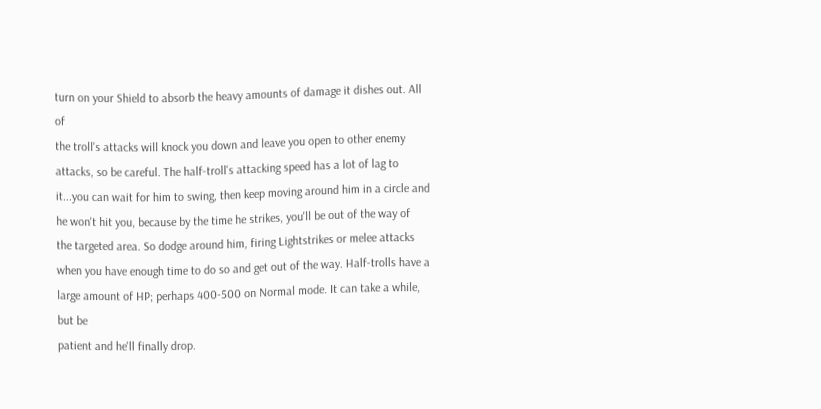turn on your Shield to absorb the heavy amounts of damage it dishes out. All of
the troll's attacks will knock you down and leave you open to other enemy
attacks, so be careful. The half-troll's attacking speed has a lot of lag to
it...you can wait for him to swing, then keep moving around him in a circle and
he won't hit you, because by the time he strikes, you'll be out of the way of
the targeted area. So dodge around him, firing Lightstrikes or melee attacks
when you have enough time to do so and get out of the way. Half-trolls have a
large amount of HP; perhaps 400-500 on Normal mode. It can take a while, but be
patient and he'll finally drop.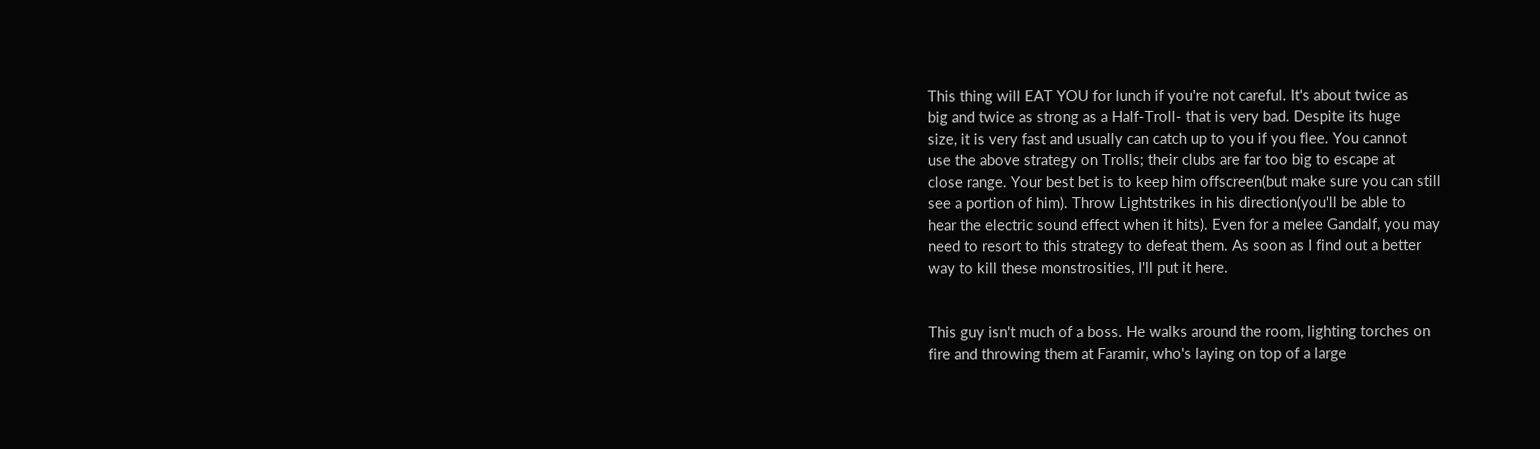This thing will EAT YOU for lunch if you're not careful. It's about twice as
big and twice as strong as a Half-Troll- that is very bad. Despite its huge
size, it is very fast and usually can catch up to you if you flee. You cannot
use the above strategy on Trolls; their clubs are far too big to escape at
close range. Your best bet is to keep him offscreen(but make sure you can still
see a portion of him). Throw Lightstrikes in his direction(you'll be able to
hear the electric sound effect when it hits). Even for a melee Gandalf, you may
need to resort to this strategy to defeat them. As soon as I find out a better
way to kill these monstrosities, I'll put it here.


This guy isn't much of a boss. He walks around the room, lighting torches on
fire and throwing them at Faramir, who's laying on top of a large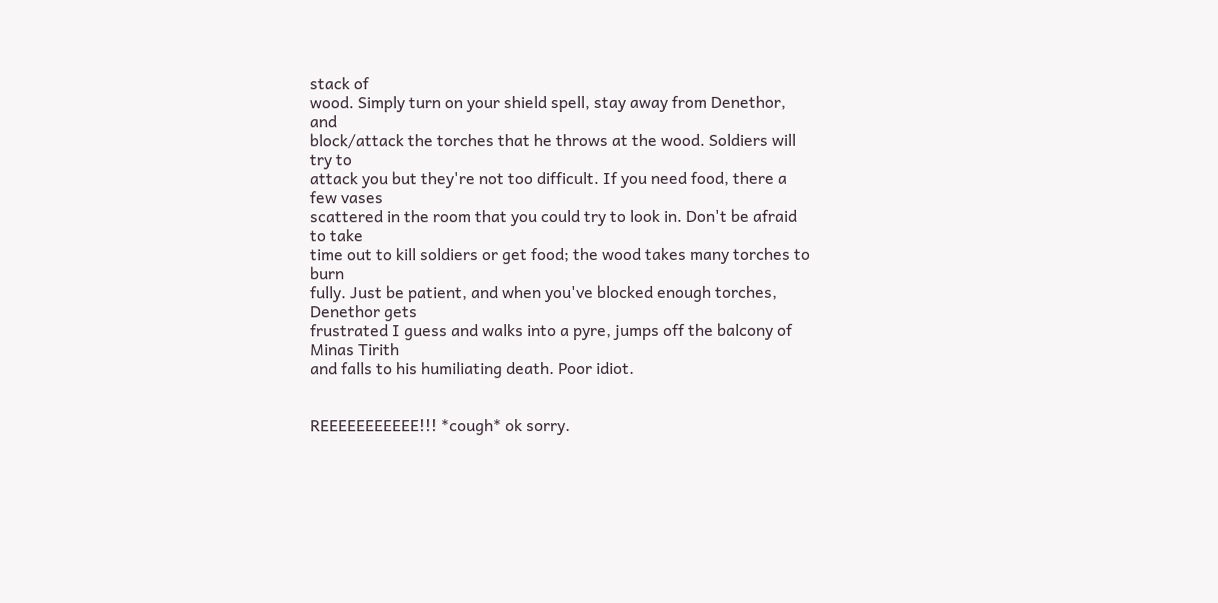stack of
wood. Simply turn on your shield spell, stay away from Denethor, and
block/attack the torches that he throws at the wood. Soldiers will try to
attack you but they're not too difficult. If you need food, there a few vases
scattered in the room that you could try to look in. Don't be afraid to take
time out to kill soldiers or get food; the wood takes many torches to burn
fully. Just be patient, and when you've blocked enough torches, Denethor gets
frustrated I guess and walks into a pyre, jumps off the balcony of Minas Tirith
and falls to his humiliating death. Poor idiot.


REEEEEEEEEEE!!! *cough* ok sorry.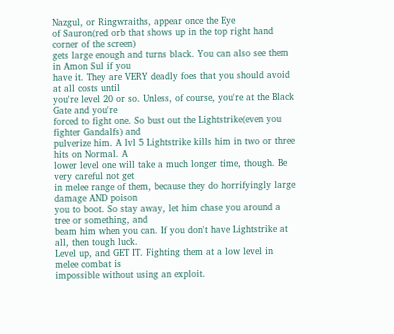Nazgul, or Ringwraiths, appear once the Eye
of Sauron(red orb that shows up in the top right hand corner of the screen)
gets large enough and turns black. You can also see them in Amon Sul if you
have it. They are VERY deadly foes that you should avoid at all costs until
you're level 20 or so. Unless, of course, you're at the Black Gate and you're
forced to fight one. So bust out the Lightstrike(even you fighter Gandalfs) and
pulverize him. A lvl 5 Lightstrike kills him in two or three hits on Normal. A
lower level one will take a much longer time, though. Be very careful not get
in melee range of them, because they do horrifyingly large damage AND poison
you to boot. So stay away, let him chase you around a tree or something, and
beam him when you can. If you don't have Lightstrike at all, then tough luck.
Level up, and GET IT. Fighting them at a low level in melee combat is
impossible without using an exploit.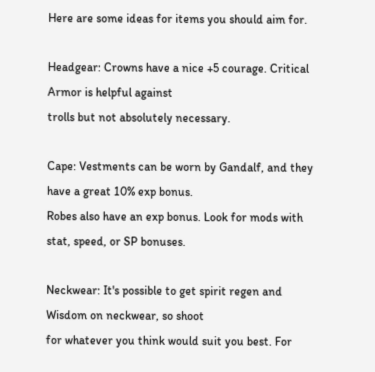Here are some ideas for items you should aim for.

Headgear: Crowns have a nice +5 courage. Critical Armor is helpful against
trolls but not absolutely necessary.

Cape: Vestments can be worn by Gandalf, and they have a great 10% exp bonus.
Robes also have an exp bonus. Look for mods with stat, speed, or SP bonuses.

Neckwear: It's possible to get spirit regen and Wisdom on neckwear, so shoot
for whatever you think would suit you best. For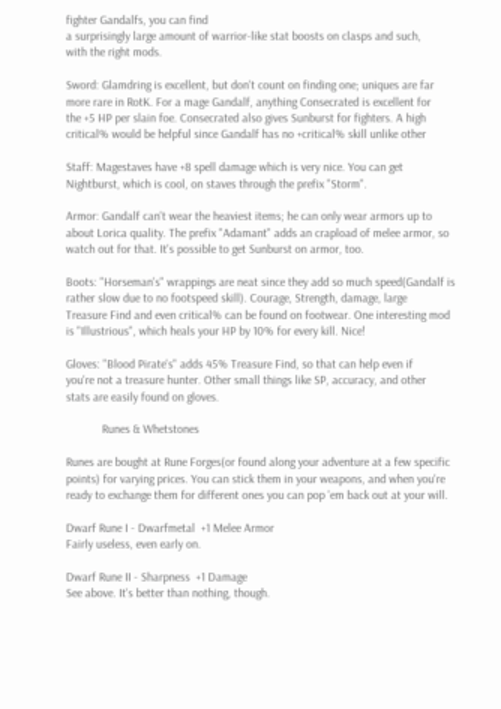fighter Gandalfs, you can find
a surprisingly large amount of warrior-like stat boosts on clasps and such,
with the right mods.

Sword: Glamdring is excellent, but don't count on finding one; uniques are far
more rare in RotK. For a mage Gandalf, anything Consecrated is excellent for
the +5 HP per slain foe. Consecrated also gives Sunburst for fighters. A high
critical% would be helpful since Gandalf has no +critical% skill unlike other

Staff: Magestaves have +8 spell damage which is very nice. You can get
Nightburst, which is cool, on staves through the prefix "Storm".

Armor: Gandalf can't wear the heaviest items; he can only wear armors up to
about Lorica quality. The prefix "Adamant" adds an crapload of melee armor, so
watch out for that. It's possible to get Sunburst on armor, too.

Boots: "Horseman's" wrappings are neat since they add so much speed(Gandalf is
rather slow due to no footspeed skill). Courage, Strength, damage, large
Treasure Find and even critical% can be found on footwear. One interesting mod
is "Illustrious", which heals your HP by 10% for every kill. Nice!

Gloves: "Blood Pirate's" adds 45% Treasure Find, so that can help even if
you're not a treasure hunter. Other small things like SP, accuracy, and other
stats are easily found on gloves.

            Runes & Whetstones

Runes are bought at Rune Forges(or found along your adventure at a few specific
points) for varying prices. You can stick them in your weapons, and when you're
ready to exchange them for different ones you can pop 'em back out at your will.

Dwarf Rune I - Dwarfmetal  +1 Melee Armor
Fairly useless, even early on.

Dwarf Rune II - Sharpness  +1 Damage
See above. It's better than nothing, though.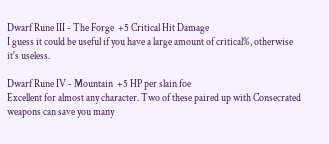Dwarf Rune III - The Forge  +5 Critical Hit Damage
I guess it could be useful if you have a large amount of critical%, otherwise
it's useless.

Dwarf Rune IV - Mountain  +5 HP per slain foe
Excellent for almost any character. Two of these paired up with Consecrated
weapons can save you many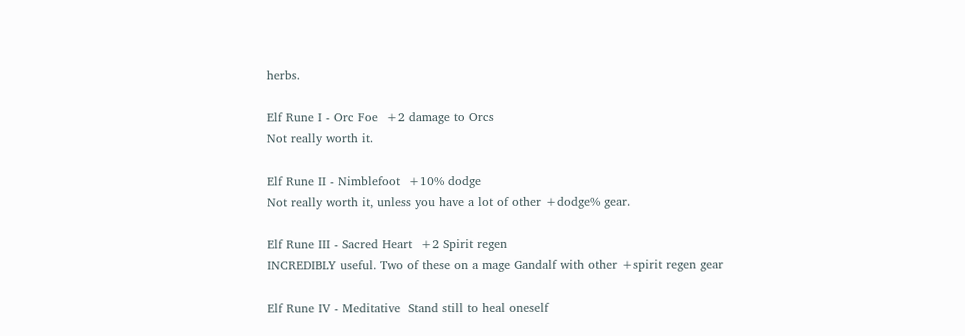herbs.

Elf Rune I - Orc Foe  +2 damage to Orcs
Not really worth it.

Elf Rune II - Nimblefoot  +10% dodge
Not really worth it, unless you have a lot of other +dodge% gear.

Elf Rune III - Sacred Heart  +2 Spirit regen
INCREDIBLY useful. Two of these on a mage Gandalf with other +spirit regen gear

Elf Rune IV - Meditative  Stand still to heal oneself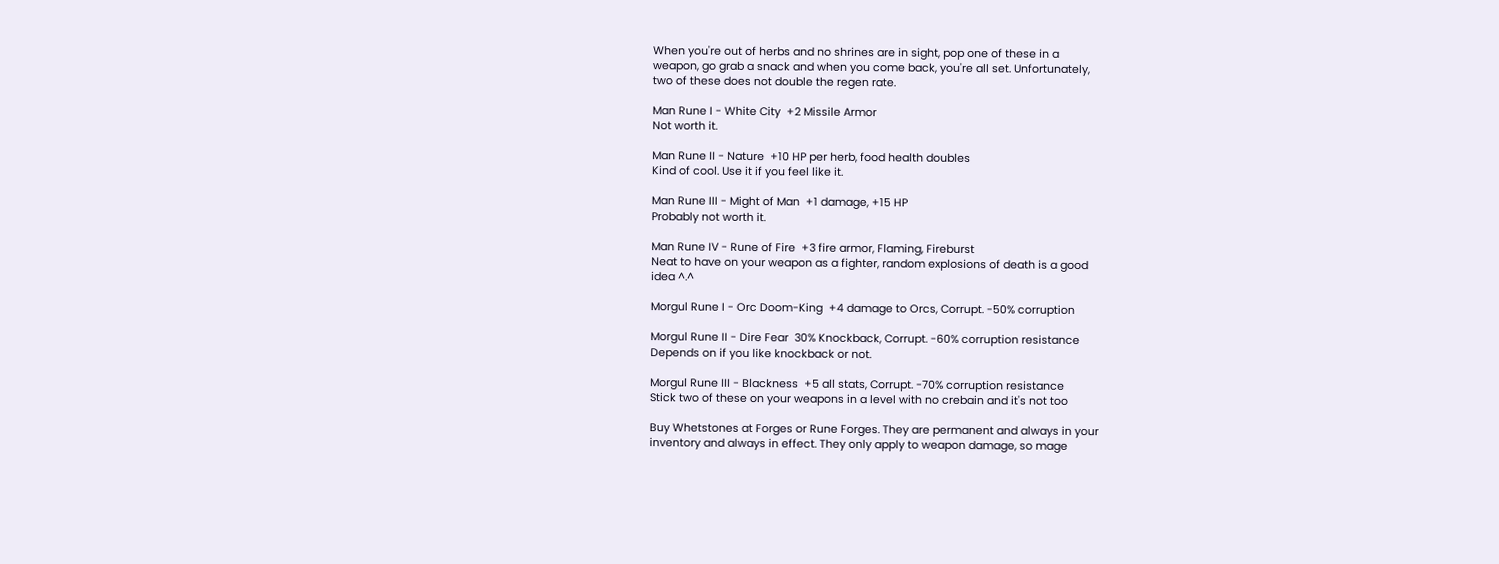When you're out of herbs and no shrines are in sight, pop one of these in a
weapon, go grab a snack and when you come back, you're all set. Unfortunately,
two of these does not double the regen rate.

Man Rune I - White City  +2 Missile Armor
Not worth it.

Man Rune II - Nature  +10 HP per herb, food health doubles
Kind of cool. Use it if you feel like it.

Man Rune III - Might of Man  +1 damage, +15 HP
Probably not worth it.

Man Rune IV - Rune of Fire  +3 fire armor, Flaming, Fireburst
Neat to have on your weapon as a fighter, random explosions of death is a good
idea ^.^

Morgul Rune I - Orc Doom-King  +4 damage to Orcs, Corrupt. -50% corruption

Morgul Rune II - Dire Fear  30% Knockback, Corrupt. -60% corruption resistance
Depends on if you like knockback or not.

Morgul Rune III - Blackness  +5 all stats, Corrupt. -70% corruption resistance
Stick two of these on your weapons in a level with no crebain and it's not too

Buy Whetstones at Forges or Rune Forges. They are permanent and always in your
inventory and always in effect. They only apply to weapon damage, so mage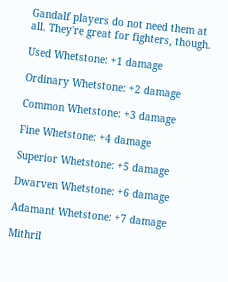Gandalf players do not need them at all. They're great for fighters, though.

Used Whetstone: +1 damage

Ordinary Whetstone: +2 damage

Common Whetstone: +3 damage

Fine Whetstone: +4 damage

Superior Whetstone: +5 damage

Dwarven Whetstone: +6 damage

Adamant Whetstone: +7 damage

Mithril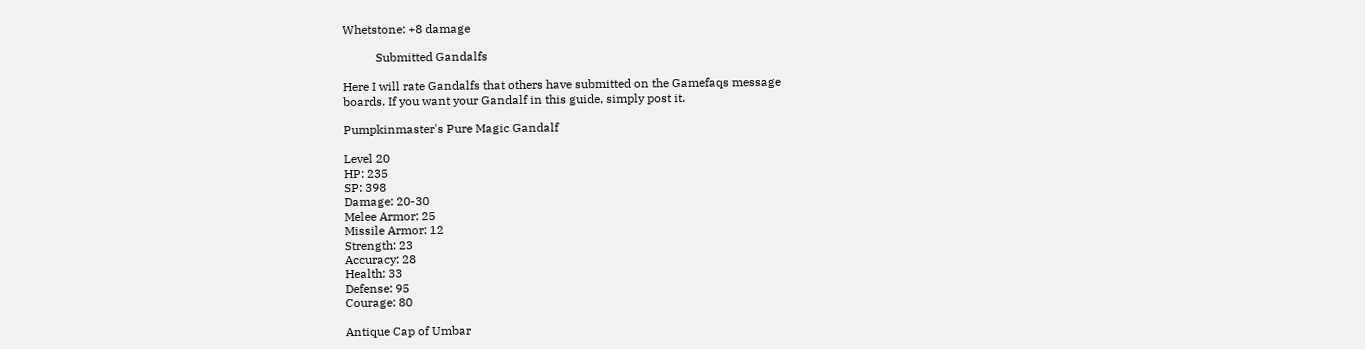Whetstone: +8 damage

           Submitted Gandalfs

Here I will rate Gandalfs that others have submitted on the Gamefaqs message
boards. If you want your Gandalf in this guide, simply post it.

Pumpkinmaster's Pure Magic Gandalf

Level 20
HP: 235
SP: 398
Damage: 20-30
Melee Armor: 25
Missile Armor: 12
Strength: 23
Accuracy: 28
Health: 33
Defense: 95
Courage: 80

Antique Cap of Umbar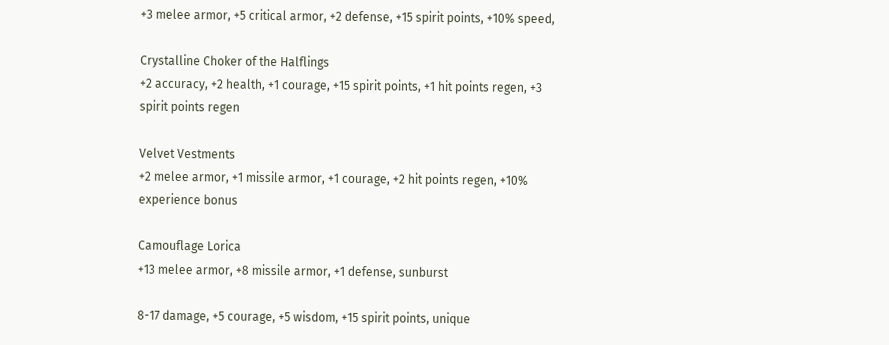+3 melee armor, +5 critical armor, +2 defense, +15 spirit points, +10% speed,

Crystalline Choker of the Halflings
+2 accuracy, +2 health, +1 courage, +15 spirit points, +1 hit points regen, +3
spirit points regen

Velvet Vestments
+2 melee armor, +1 missile armor, +1 courage, +2 hit points regen, +10%
experience bonus

Camouflage Lorica
+13 melee armor, +8 missile armor, +1 defense, sunburst

8-17 damage, +5 courage, +5 wisdom, +15 spirit points, unique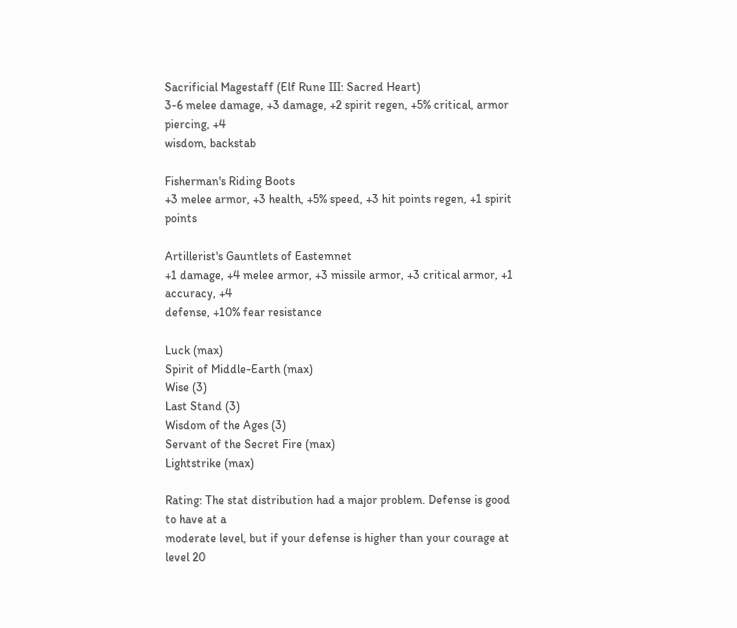Sacrificial Magestaff (Elf Rune III: Sacred Heart)
3-6 melee damage, +3 damage, +2 spirit regen, +5% critical, armor piercing, +4
wisdom, backstab

Fisherman's Riding Boots
+3 melee armor, +3 health, +5% speed, +3 hit points regen, +1 spirit points

Artillerist's Gauntlets of Eastemnet
+1 damage, +4 melee armor, +3 missile armor, +3 critical armor, +1 accuracy, +4
defense, +10% fear resistance

Luck (max)
Spirit of Middle-Earth (max)
Wise (3)
Last Stand (3)
Wisdom of the Ages (3)
Servant of the Secret Fire (max)
Lightstrike (max)

Rating: The stat distribution had a major problem. Defense is good to have at a
moderate level, but if your defense is higher than your courage at level 20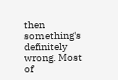then something's definitely wrong. Most of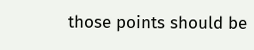those points should be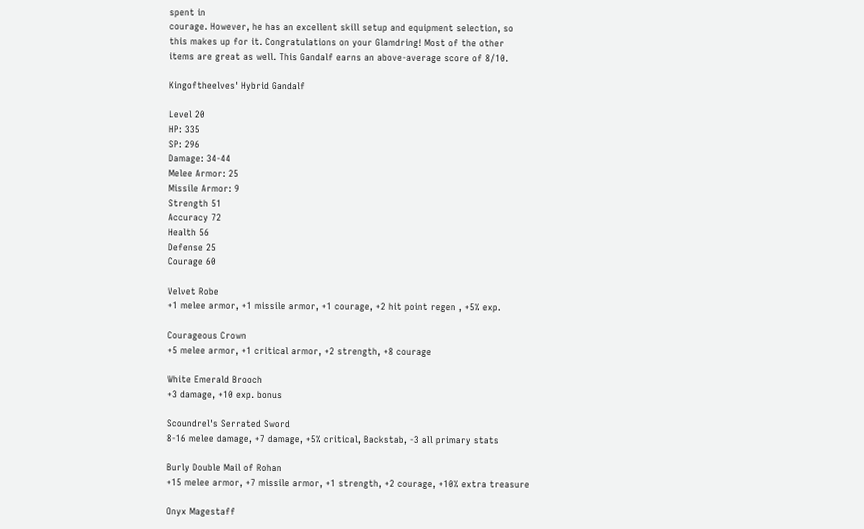spent in
courage. However, he has an excellent skill setup and equipment selection, so
this makes up for it. Congratulations on your Glamdring! Most of the other
items are great as well. This Gandalf earns an above-average score of 8/10.

Kingoftheelves' Hybrid Gandalf

Level 20
HP: 335
SP: 296
Damage: 34-44
Melee Armor: 25
Missile Armor: 9
Strength 51
Accuracy 72
Health 56
Defense 25
Courage 60

Velvet Robe
+1 melee armor, +1 missile armor, +1 courage, +2 hit point regen , +5% exp.

Courageous Crown
+5 melee armor, +1 critical armor, +2 strength, +8 courage

White Emerald Brooch
+3 damage, +10 exp. bonus

Scoundrel's Serrated Sword
8-16 melee damage, +7 damage, +5% critical, Backstab, -3 all primary stats

Burly Double Mail of Rohan
+15 melee armor, +7 missile armor, +1 strength, +2 courage, +10% extra treasure

Onyx Magestaff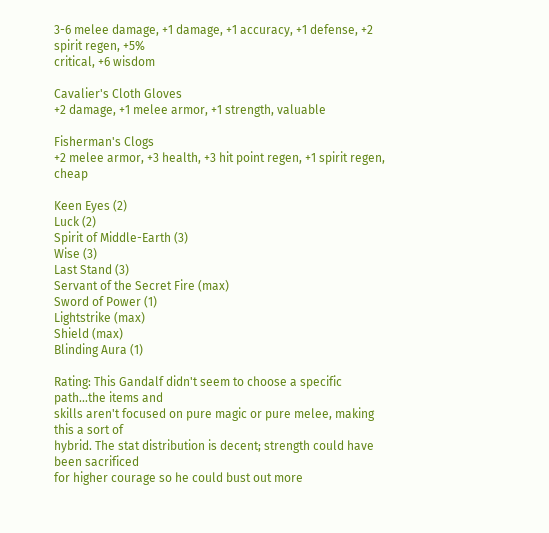3-6 melee damage, +1 damage, +1 accuracy, +1 defense, +2 spirit regen, +5%
critical, +6 wisdom

Cavalier's Cloth Gloves
+2 damage, +1 melee armor, +1 strength, valuable

Fisherman's Clogs
+2 melee armor, +3 health, +3 hit point regen, +1 spirit regen, cheap

Keen Eyes (2)
Luck (2)
Spirit of Middle-Earth (3)
Wise (3)
Last Stand (3)
Servant of the Secret Fire (max)
Sword of Power (1)
Lightstrike (max)
Shield (max)
Blinding Aura (1)

Rating: This Gandalf didn't seem to choose a specific path...the items and
skills aren't focused on pure magic or pure melee, making this a sort of
hybrid. The stat distribution is decent; strength could have been sacrificed
for higher courage so he could bust out more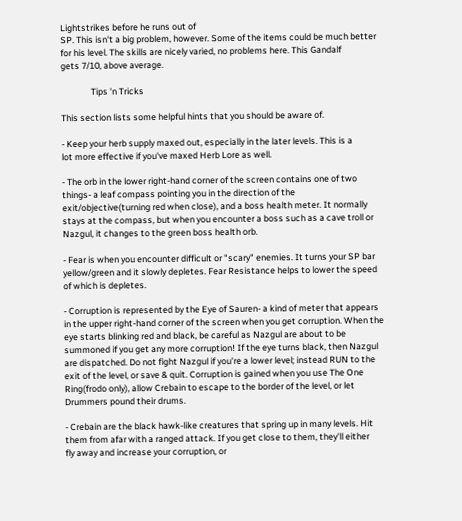Lightstrikes before he runs out of
SP. This isn't a big problem, however. Some of the items could be much better
for his level. The skills are nicely varied, no problems here. This Gandalf
gets 7/10, above average.

               Tips 'n Tricks

This section lists some helpful hints that you should be aware of.

- Keep your herb supply maxed out, especially in the later levels. This is a
lot more effective if you've maxed Herb Lore as well.

- The orb in the lower right-hand corner of the screen contains one of two
things- a leaf compass pointing you in the direction of the
exit/objective(turning red when close), and a boss health meter. It normally
stays at the compass, but when you encounter a boss such as a cave troll or
Nazgul, it changes to the green boss health orb.

- Fear is when you encounter difficult or "scary" enemies. It turns your SP bar
yellow/green and it slowly depletes. Fear Resistance helps to lower the speed
of which is depletes.

- Corruption is represented by the Eye of Sauren- a kind of meter that appears
in the upper right-hand corner of the screen when you get corruption. When the
eye starts blinking red and black, be careful as Nazgul are about to be
summoned if you get any more corruption! If the eye turns black, then Nazgul
are dispatched. Do not fight Nazgul if you're a lower level; instead RUN to the
exit of the level, or save & quit. Corruption is gained when you use The One
Ring(frodo only), allow Crebain to escape to the border of the level, or let
Drummers pound their drums.

- Crebain are the black hawk-like creatures that spring up in many levels. Hit
them from afar with a ranged attack. If you get close to them, they'll either
fly away and increase your corruption, or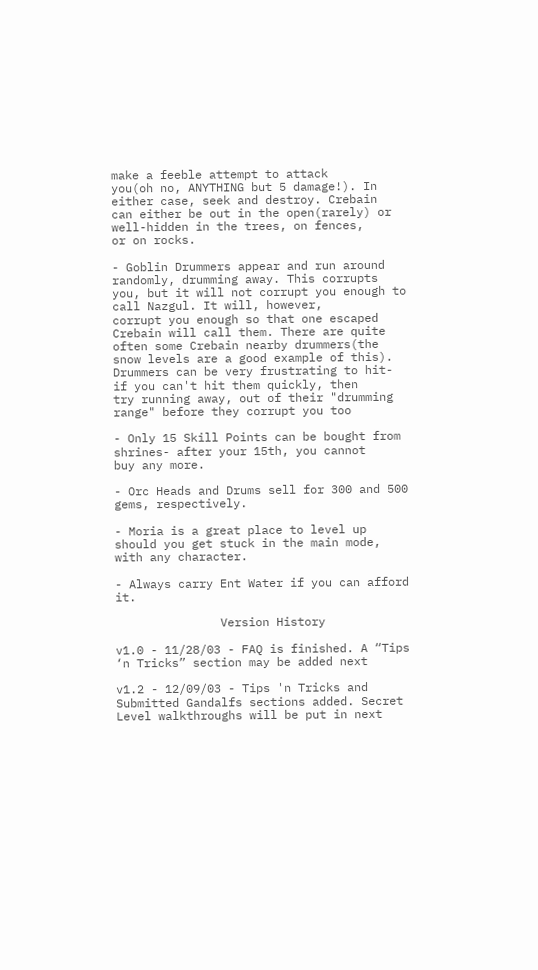make a feeble attempt to attack
you(oh no, ANYTHING but 5 damage!). In either case, seek and destroy. Crebain
can either be out in the open(rarely) or well-hidden in the trees, on fences,
or on rocks.

- Goblin Drummers appear and run around randomly, drumming away. This corrupts
you, but it will not corrupt you enough to call Nazgul. It will, however,
corrupt you enough so that one escaped Crebain will call them. There are quite
often some Crebain nearby drummers(the snow levels are a good example of this).
Drummers can be very frustrating to hit- if you can't hit them quickly, then
try running away, out of their "drumming range" before they corrupt you too

- Only 15 Skill Points can be bought from shrines- after your 15th, you cannot
buy any more.

- Orc Heads and Drums sell for 300 and 500 gems, respectively.

- Moria is a great place to level up should you get stuck in the main mode,
with any character.

- Always carry Ent Water if you can afford it.

               Version History

v1.0 - 11/28/03 - FAQ is finished. A “Tips ‘n Tricks” section may be added next

v1.2 - 12/09/03 - Tips 'n Tricks and Submitted Gandalfs sections added. Secret
Level walkthroughs will be put in next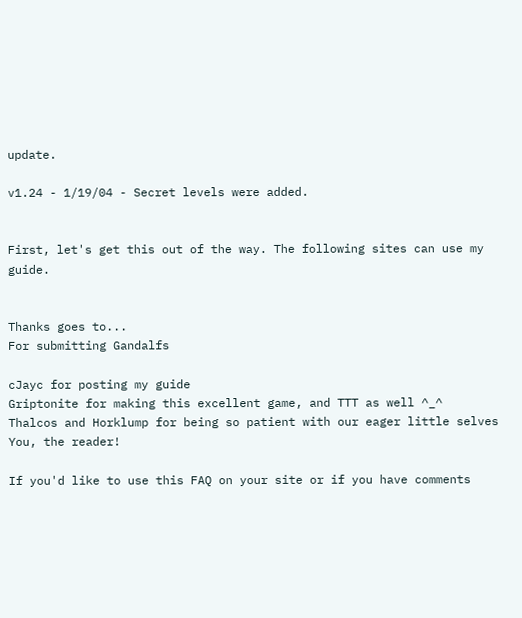update.

v1.24 - 1/19/04 - Secret levels were added.


First, let's get this out of the way. The following sites can use my guide.


Thanks goes to...
For submitting Gandalfs

cJayc for posting my guide
Griptonite for making this excellent game, and TTT as well ^_^
Thalcos and Horklump for being so patient with our eager little selves
You, the reader!

If you'd like to use this FAQ on your site or if you have comments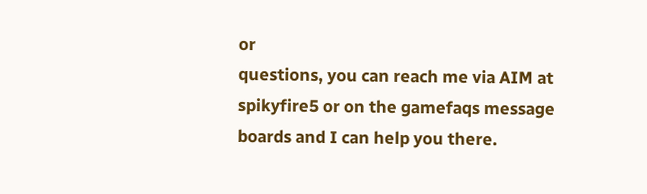or
questions, you can reach me via AIM at spikyfire5 or on the gamefaqs message
boards and I can help you there.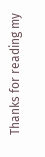Thanks for reading my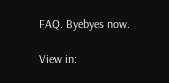FAQ. Byebyes now.

View in: